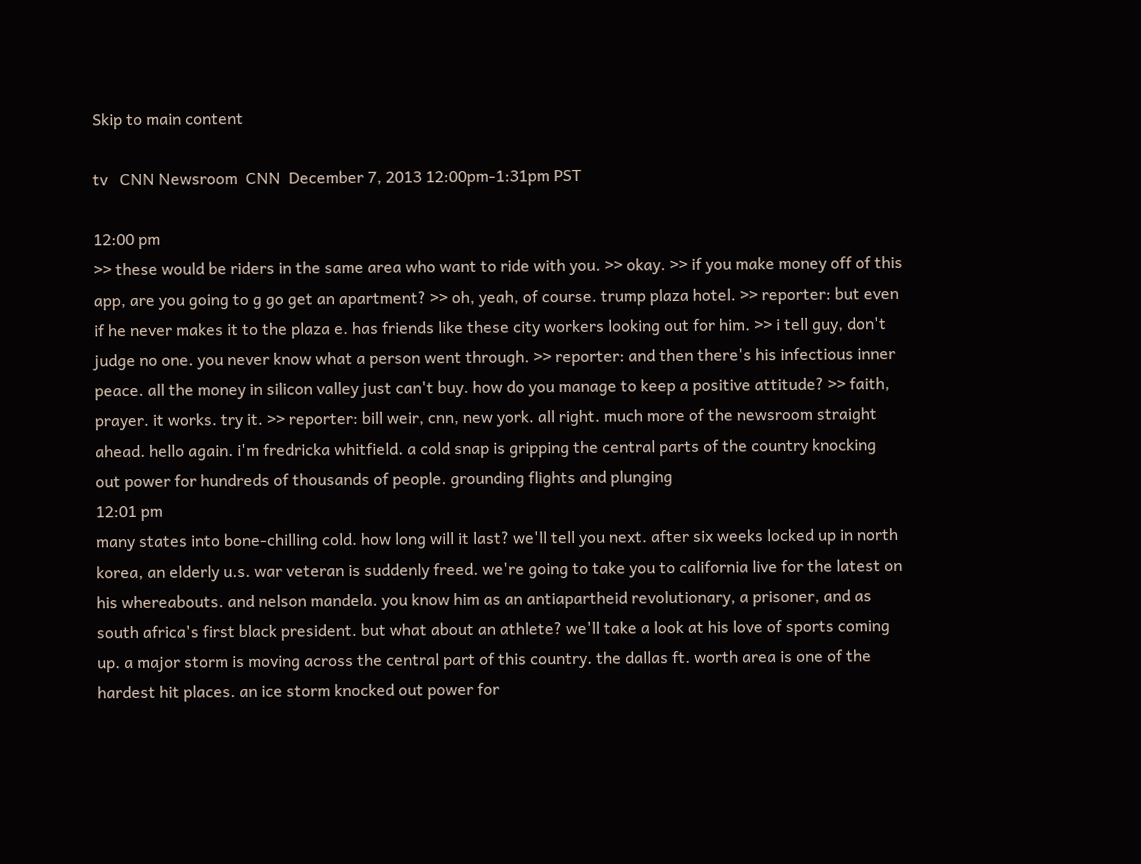Skip to main content

tv   CNN Newsroom  CNN  December 7, 2013 12:00pm-1:31pm PST

12:00 pm
>> these would be riders in the same area who want to ride with you. >> okay. >> if you make money off of this app, are you going to g go get an apartment? >> oh, yeah, of course. trump plaza hotel. >> reporter: but even if he never makes it to the plaza e. has friends like these city workers looking out for him. >> i tell guy, don't judge no one. you never know what a person went through. >> reporter: and then there's his infectious inner peace. all the money in silicon valley just can't buy. how do you manage to keep a positive attitude? >> faith, prayer. it works. try it. >> reporter: bill weir, cnn, new york. all right. much more of the newsroom straight ahead. hello again. i'm fredricka whitfield. a cold snap is gripping the central parts of the country knocking out power for hundreds of thousands of people. grounding flights and plunging
12:01 pm
many states into bone-chilling cold. how long will it last? we'll tell you next. after six weeks locked up in north korea, an elderly u.s. war veteran is suddenly freed. we're going to take you to california live for the latest on his whereabouts. and nelson mandela. you know him as an antiapartheid revolutionary, a prisoner, and as south africa's first black president. but what about an athlete? we'll take a look at his love of sports coming up. a major storm is moving across the central part of this country. the dallas ft. worth area is one of the hardest hit places. an ice storm knocked out power for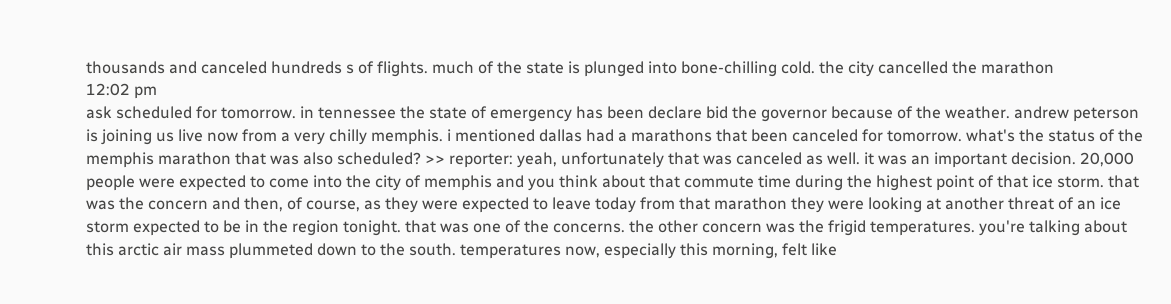thousands and canceled hundreds s of flights. much of the state is plunged into bone-chilling cold. the city cancelled the marathon
12:02 pm
ask scheduled for tomorrow. in tennessee the state of emergency has been declare bid the governor because of the weather. andrew peterson is joining us live now from a very chilly memphis. i mentioned dallas had a marathons that been canceled for tomorrow. what's the status of the memphis marathon that was also scheduled? >> reporter: yeah, unfortunately that was canceled as well. it was an important decision. 20,000 people were expected to come into the city of memphis and you think about that commute time during the highest point of that ice storm. that was the concern and then, of course, as they were expected to leave today from that marathon they were looking at another threat of an ice storm expected to be in the region tonight. that was one of the concerns. the other concern was the frigid temperatures. you're talking about this arctic air mass plummeted down to the south. temperatures now, especially this morning, felt like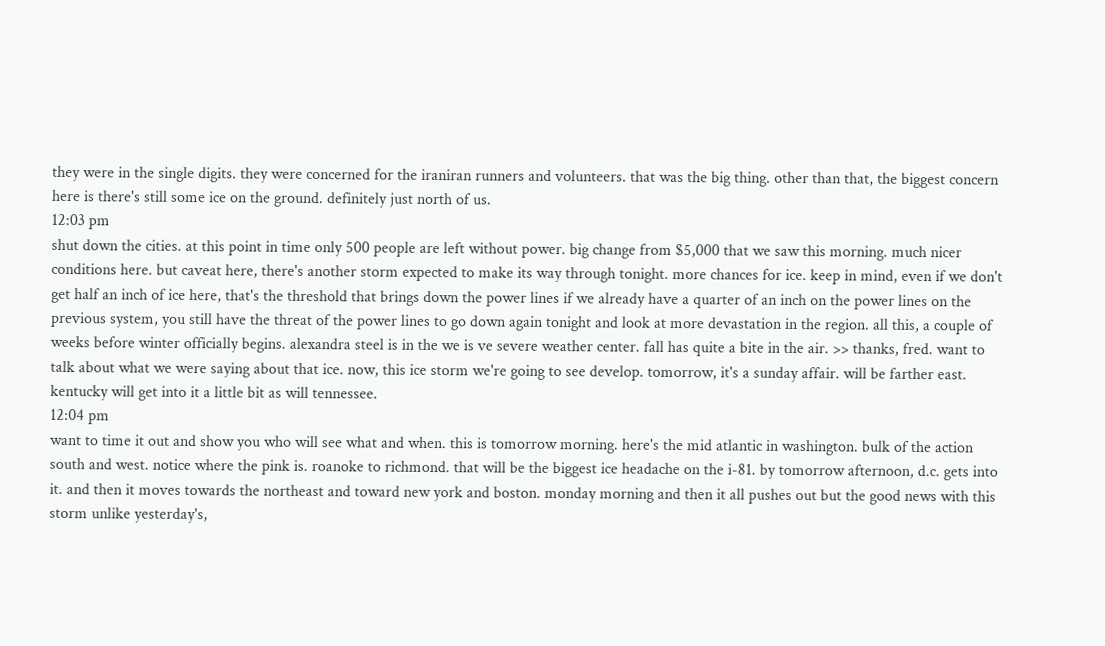they were in the single digits. they were concerned for the iraniran runners and volunteers. that was the big thing. other than that, the biggest concern here is there's still some ice on the ground. definitely just north of us.
12:03 pm
shut down the cities. at this point in time only 500 people are left without power. big change from $5,000 that we saw this morning. much nicer conditions here. but caveat here, there's another storm expected to make its way through tonight. more chances for ice. keep in mind, even if we don't get half an inch of ice here, that's the threshold that brings down the power lines if we already have a quarter of an inch on the power lines on the previous system, you still have the threat of the power lines to go down again tonight and look at more devastation in the region. all this, a couple of weeks before winter officially begins. alexandra steel is in the we is ve severe weather center. fall has quite a bite in the air. >> thanks, fred. want to talk about what we were saying about that ice. now, this ice storm we're going to see develop. tomorrow, it's a sunday affair. will be farther east. kentucky will get into it a little bit as will tennessee.
12:04 pm
want to time it out and show you who will see what and when. this is tomorrow morning. here's the mid atlantic in washington. bulk of the action south and west. notice where the pink is. roanoke to richmond. that will be the biggest ice headache on the i-81. by tomorrow afternoon, d.c. gets into it. and then it moves towards the northeast and toward new york and boston. monday morning and then it all pushes out but the good news with this storm unlike yesterday's,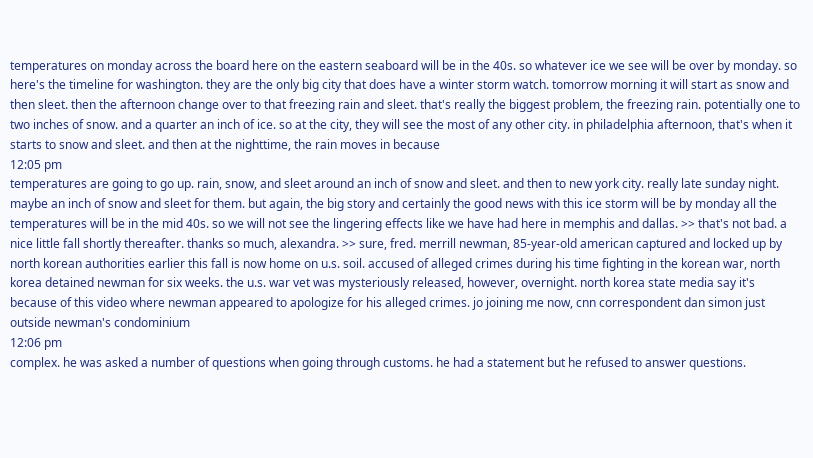temperatures on monday across the board here on the eastern seaboard will be in the 40s. so whatever ice we see will be over by monday. so here's the timeline for washington. they are the only big city that does have a winter storm watch. tomorrow morning it will start as snow and then sleet. then the afternoon change over to that freezing rain and sleet. that's really the biggest problem, the freezing rain. potentially one to two inches of snow. and a quarter an inch of ice. so at the city, they will see the most of any other city. in philadelphia afternoon, that's when it starts to snow and sleet. and then at the nighttime, the rain moves in because
12:05 pm
temperatures are going to go up. rain, snow, and sleet around an inch of snow and sleet. and then to new york city. really late sunday night. maybe an inch of snow and sleet for them. but again, the big story and certainly the good news with this ice storm will be by monday all the temperatures will be in the mid 40s. so we will not see the lingering effects like we have had here in memphis and dallas. >> that's not bad. a nice little fall shortly thereafter. thanks so much, alexandra. >> sure, fred. merrill newman, 85-year-old american captured and locked up by north korean authorities earlier this fall is now home on u.s. soil. accused of alleged crimes during his time fighting in the korean war, north korea detained newman for six weeks. the u.s. war vet was mysteriously released, however, overnight. north korea state media say it's because of this video where newman appeared to apologize for his alleged crimes. jo joining me now, cnn correspondent dan simon just outside newman's condominium
12:06 pm
complex. he was asked a number of questions when going through customs. he had a statement but he refused to answer questions.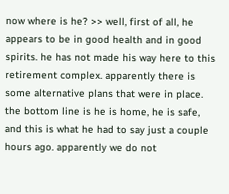now where is he? >> well, first of all, he appears to be in good health and in good spirits. he has not made his way here to this retirement complex. apparently there is some alternative plans that were in place. the bottom line is he is home, he is safe, and this is what he had to say just a couple hours ago. apparently we do not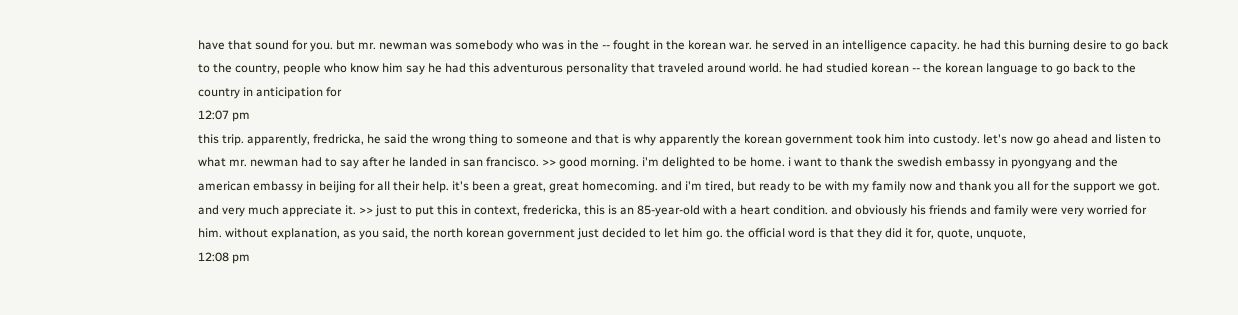have that sound for you. but mr. newman was somebody who was in the -- fought in the korean war. he served in an intelligence capacity. he had this burning desire to go back to the country, people who know him say he had this adventurous personality that traveled around world. he had studied korean -- the korean language to go back to the country in anticipation for
12:07 pm
this trip. apparently, fredricka, he said the wrong thing to someone and that is why apparently the korean government took him into custody. let's now go ahead and listen to what mr. newman had to say after he landed in san francisco. >> good morning. i'm delighted to be home. i want to thank the swedish embassy in pyongyang and the american embassy in beijing for all their help. it's been a great, great homecoming. and i'm tired, but ready to be with my family now and thank you all for the support we got. and very much appreciate it. >> just to put this in context, fredericka, this is an 85-year-old with a heart condition. and obviously his friends and family were very worried for him. without explanation, as you said, the north korean government just decided to let him go. the official word is that they did it for, quote, unquote,
12:08 pm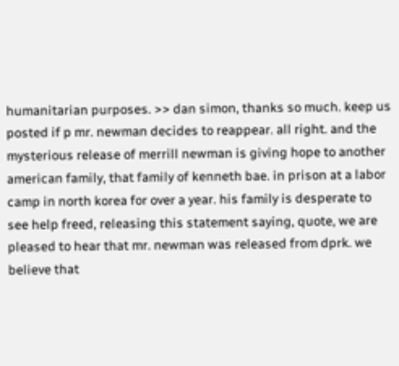humanitarian purposes. >> dan simon, thanks so much. keep us posted if p mr. newman decides to reappear. all right. and the mysterious release of merrill newman is giving hope to another american family, that family of kenneth bae. in prison at a labor camp in north korea for over a year. his family is desperate to see help freed, releasing this statement saying, quote, we are pleased to hear that mr. newman was released from dprk. we believe that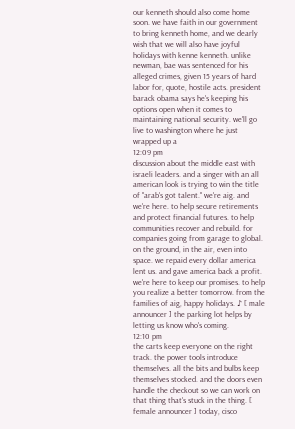our kenneth should also come home soon. we have faith in our government to bring kenneth home, and we dearly wish that we will also have joyful holidays with kenne kenneth. unlike newman, bae was sentenced for his alleged crimes, given 15 years of hard labor for, quote, hostile acts. president barack obama says he's keeping his options open when it comes to maintaining national security. we'll go live to washington where he just wrapped up a
12:09 pm
discussion about the middle east with israeli leaders. and a singer with an all american look is trying to win the title of "arab's got talent." we're aig. and we're here. to help secure retirements and protect financial futures. to help communities recover and rebuild. for companies going from garage to global. on the ground, in the air, even into space. we repaid every dollar america lent us. and gave america back a profit. we're here to keep our promises. to help you realize a better tomorrow. from the families of aig, happy holidays. ♪ [ male announcer ] the parking lot helps by letting us know who's coming.
12:10 pm
the carts keep everyone on the right track. the power tools introduce themselves. all the bits and bulbs keep themselves stocked. and the doors even handle the checkout so we can work on that thing that's stuck in the thing. [ female announcer ] today, cisco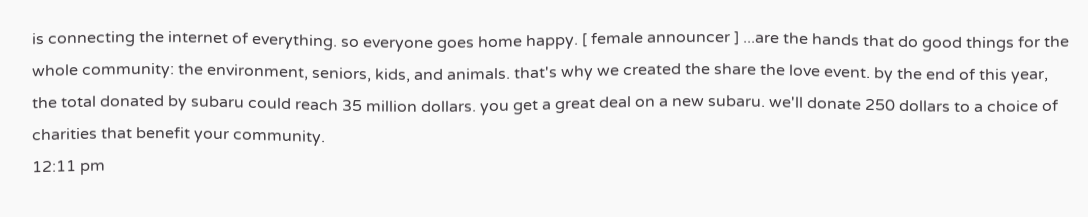is connecting the internet of everything. so everyone goes home happy. [ female announcer ] ...are the hands that do good things for the whole community: the environment, seniors, kids, and animals. that's why we created the share the love event. by the end of this year, the total donated by subaru could reach 35 million dollars. you get a great deal on a new subaru. we'll donate 250 dollars to a choice of charities that benefit your community.
12:11 pm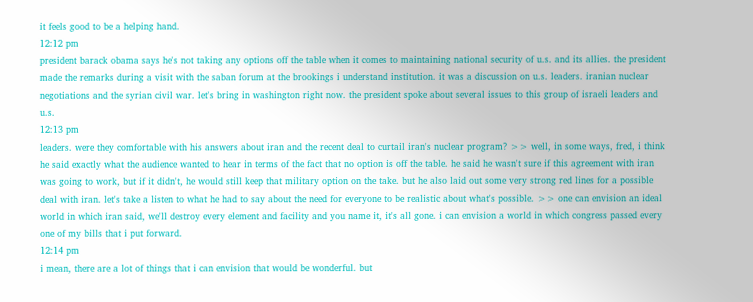it feels good to be a helping hand.
12:12 pm
president barack obama says he's not taking any options off the table when it comes to maintaining national security of u.s. and its allies. the president made the remarks during a visit with the saban forum at the brookings i understand institution. it was a discussion on u.s. leaders. iranian nuclear negotiations and the syrian civil war. let's bring in washington right now. the president spoke about several issues to this group of israeli leaders and u.s.
12:13 pm
leaders. were they comfortable with his answers about iran and the recent deal to curtail iran's nuclear program? >> well, in some ways, fred, i think he said exactly what the audience wanted to hear in terms of the fact that no option is off the table. he said he wasn't sure if this agreement with iran was going to work, but if it didn't, he would still keep that military option on the take. but he also laid out some very strong red lines for a possible deal with iran. let's take a listen to what he had to say about the need for everyone to be realistic about what's possible. >> one can envision an ideal world in which iran said, we'll destroy every element and facility and you name it, it's all gone. i can envision a world in which congress passed every one of my bills that i put forward.
12:14 pm
i mean, there are a lot of things that i can envision that would be wonderful. but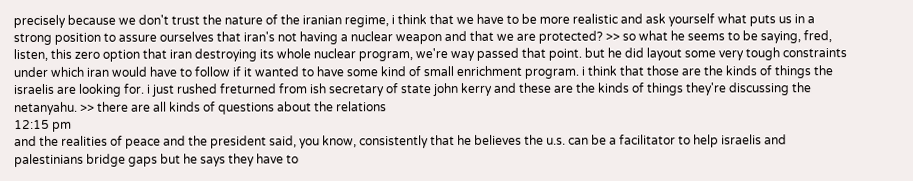precisely because we don't trust the nature of the iranian regime, i think that we have to be more realistic and ask yourself what puts us in a strong position to assure ourselves that iran's not having a nuclear weapon and that we are protected? >> so what he seems to be saying, fred, listen, this zero option that iran destroying its whole nuclear program, we're way passed that point. but he did layout some very tough constraints under which iran would have to follow if it wanted to have some kind of small enrichment program. i think that those are the kinds of things the israelis are looking for. i just rushed freturned from ish secretary of state john kerry and these are the kinds of things they're discussing the netanyahu. >> there are all kinds of questions about the relations
12:15 pm
and the realities of peace and the president said, you know, consistently that he believes the u.s. can be a facilitator to help israelis and palestinians bridge gaps but he says they have to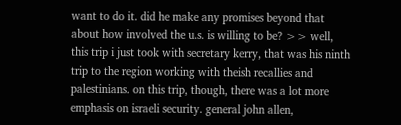want to do it. did he make any promises beyond that about how involved the u.s. is willing to be? >> well, this trip i just took with secretary kerry, that was his ninth trip to the region working with theish recallies and palestinians. on this trip, though, there was a lot more emphasis on israeli security. general john allen,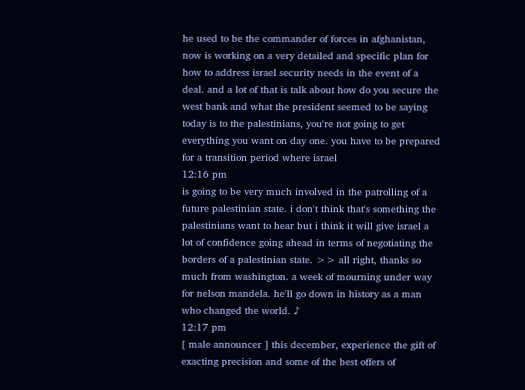he used to be the commander of forces in afghanistan, now is working on a very detailed and specific plan for how to address israel security needs in the event of a deal. and a lot of that is talk about how do you secure the west bank and what the president seemed to be saying today is to the palestinians, you're not going to get everything you want on day one. you have to be prepared for a transition period where israel
12:16 pm
is going to be very much involved in the patrolling of a future palestinian state. i don't think that's something the palestinians want to hear but i think it will give israel a lot of confidence going ahead in terms of negotiating the borders of a palestinian state. >> all right, thanks so much from washington. a week of mourning under way for nelson mandela. he'll go down in history as a man who changed the world. ♪
12:17 pm
[ male announcer ] this december, experience the gift of exacting precision and some of the best offers of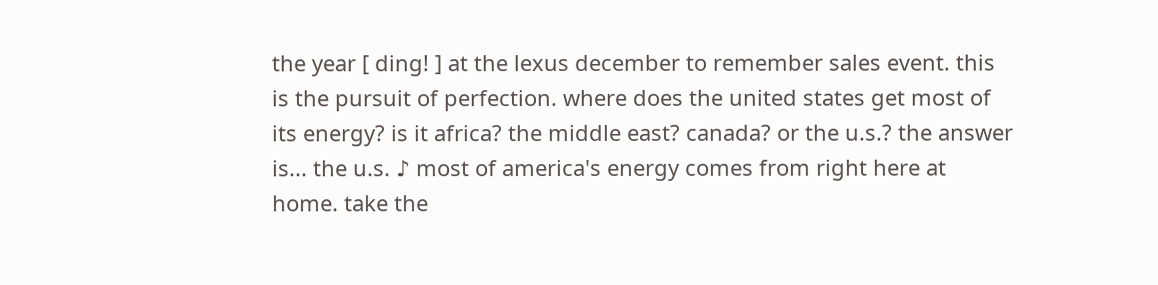the year [ ding! ] at the lexus december to remember sales event. this is the pursuit of perfection. where does the united states get most of its energy? is it africa? the middle east? canada? or the u.s.? the answer is... the u.s. ♪ most of america's energy comes from right here at home. take the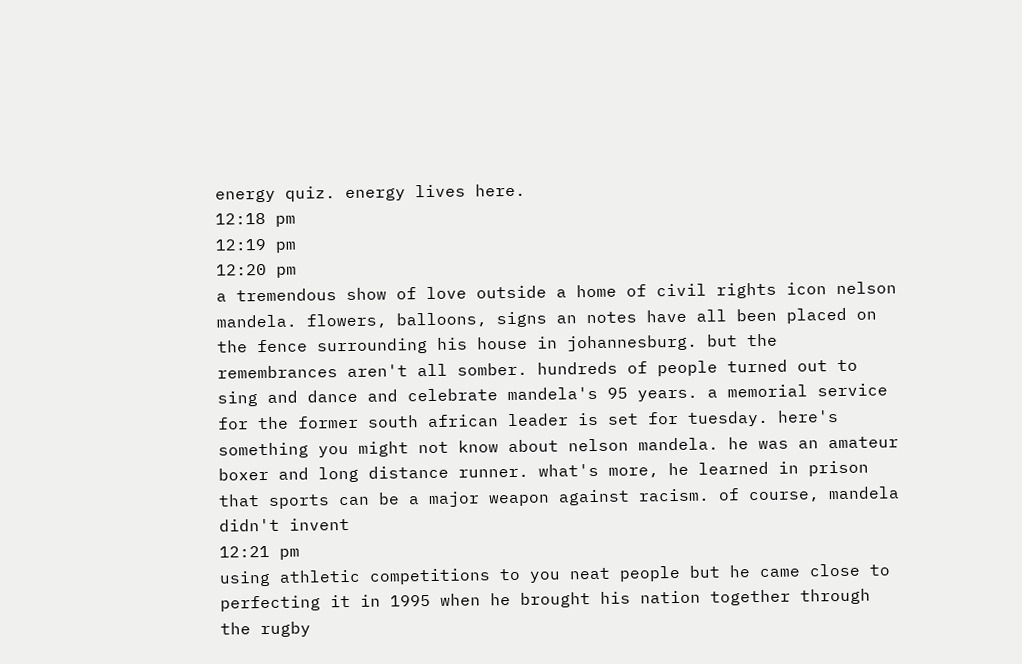energy quiz. energy lives here.
12:18 pm
12:19 pm
12:20 pm
a tremendous show of love outside a home of civil rights icon nelson mandela. flowers, balloons, signs an notes have all been placed on the fence surrounding his house in johannesburg. but the remembrances aren't all somber. hundreds of people turned out to sing and dance and celebrate mandela's 95 years. a memorial service for the former south african leader is set for tuesday. here's something you might not know about nelson mandela. he was an amateur boxer and long distance runner. what's more, he learned in prison that sports can be a major weapon against racism. of course, mandela didn't invent
12:21 pm
using athletic competitions to you neat people but he came close to perfecting it in 1995 when he brought his nation together through the rugby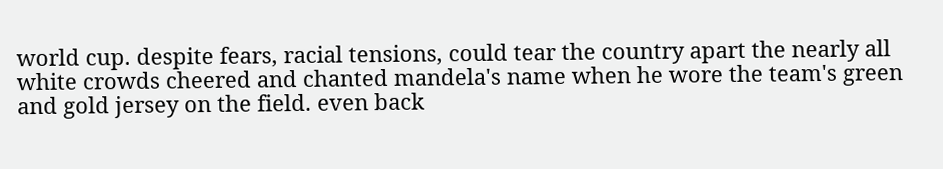world cup. despite fears, racial tensions, could tear the country apart the nearly all white crowds cheered and chanted mandela's name when he wore the team's green and gold jersey on the field. even back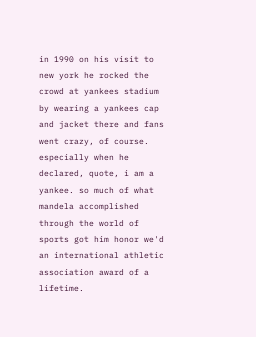in 1990 on his visit to new york he rocked the crowd at yankees stadium by wearing a yankees cap and jacket there and fans went crazy, of course. especially when he declared, quote, i am a yankee. so much of what mandela accomplished through the world of sports got him honor we'd an international athletic association award of a lifetime.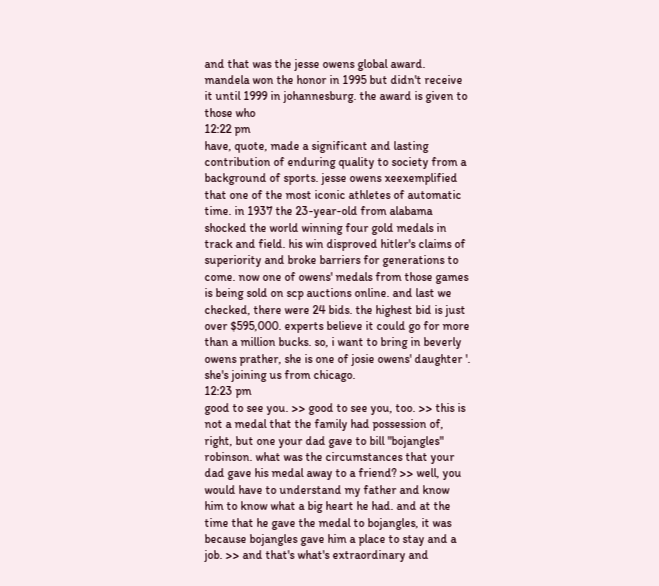and that was the jesse owens global award. mandela won the honor in 1995 but didn't receive it until 1999 in johannesburg. the award is given to those who
12:22 pm
have, quote, made a significant and lasting contribution of enduring quality to society from a background of sports. jesse owens xeexemplified that one of the most iconic athletes of automatic time. in 1937 the 23-year-old from alabama shocked the world winning four gold medals in track and field. his win disproved hitler's claims of superiority and broke barriers for generations to come. now one of owens' medals from those games is being sold on scp auctions online. and last we checked, there were 24 bids. the highest bid is just over $595,000. experts believe it could go for more than a million bucks. so, i want to bring in beverly owens prather, she is one of josie owens' daughter '. she's joining us from chicago.
12:23 pm
good to see you. >> good to see you, too. >> this is not a medal that the family had possession of, right, but one your dad gave to bill "bojangles" robinson. what was the circumstances that your dad gave his medal away to a friend? >> well, you would have to understand my father and know him to know what a big heart he had. and at the time that he gave the medal to bojangles, it was because bojangles gave him a place to stay and a job. >> and that's what's extraordinary and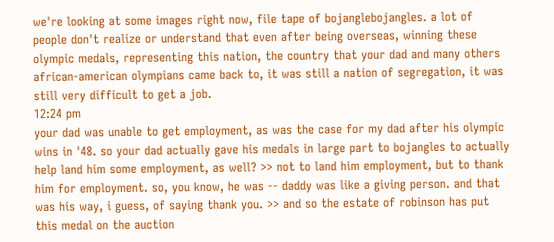we're looking at some images right now, file tape of bojanglebojangles. a lot of people don't realize or understand that even after being overseas, winning these olympic medals, representing this nation, the country that your dad and many others african-american olympians came back to, it was still a nation of segregation, it was still very difficult to get a job.
12:24 pm
your dad was unable to get employment, as was the case for my dad after his olympic wins in '48. so your dad actually gave his medals in large part to bojangles to actually help land him some employment, as well? >> not to land him employment, but to thank him for employment. so, you know, he was -- daddy was like a giving person. and that was his way, i guess, of saying thank you. >> and so the estate of robinson has put this medal on the auction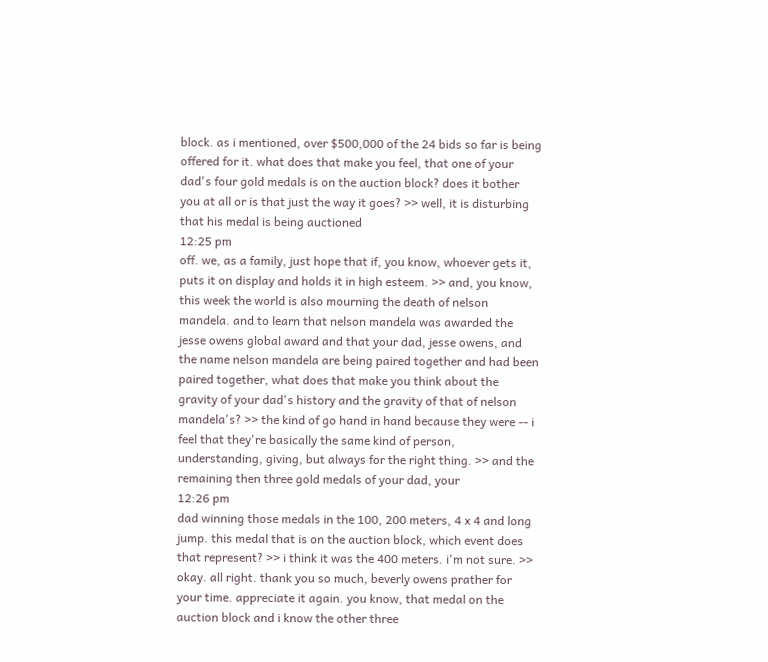block. as i mentioned, over $500,000 of the 24 bids so far is being offered for it. what does that make you feel, that one of your dad's four gold medals is on the auction block? does it bother you at all or is that just the way it goes? >> well, it is disturbing that his medal is being auctioned
12:25 pm
off. we, as a family, just hope that if, you know, whoever gets it, puts it on display and holds it in high esteem. >> and, you know, this week the world is also mourning the death of nelson mandela. and to learn that nelson mandela was awarded the jesse owens global award and that your dad, jesse owens, and the name nelson mandela are being paired together and had been paired together, what does that make you think about the gravity of your dad's history and the gravity of that of nelson mandela's? >> the kind of go hand in hand because they were -- i feel that they're basically the same kind of person, understanding, giving, but always for the right thing. >> and the remaining then three gold medals of your dad, your
12:26 pm
dad winning those medals in the 100, 200 meters, 4 x 4 and long jump. this medal that is on the auction block, which event does that represent? >> i think it was the 400 meters. i'm not sure. >> okay. all right. thank you so much, beverly owens prather for your time. appreciate it again. you know, that medal on the auction block and i know the other three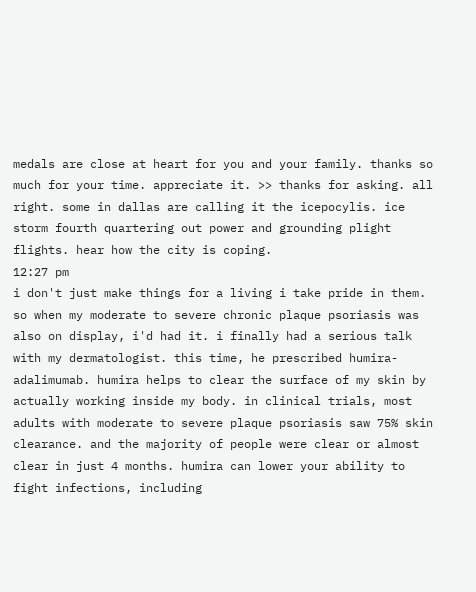medals are close at heart for you and your family. thanks so much for your time. appreciate it. >> thanks for asking. all right. some in dallas are calling it the icepocylis. ice storm fourth quartering out power and grounding plight flights. hear how the city is coping.
12:27 pm
i don't just make things for a living i take pride in them. so when my moderate to severe chronic plaque psoriasis was also on display, i'd had it. i finally had a serious talk with my dermatologist. this time, he prescribed humira-adalimumab. humira helps to clear the surface of my skin by actually working inside my body. in clinical trials, most adults with moderate to severe plaque psoriasis saw 75% skin clearance. and the majority of people were clear or almost clear in just 4 months. humira can lower your ability to fight infections, including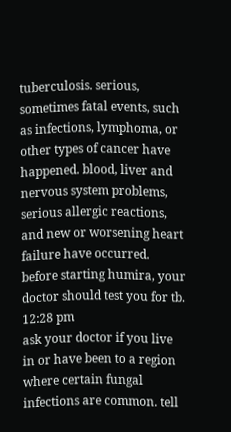tuberculosis. serious, sometimes fatal events, such as infections, lymphoma, or other types of cancer have happened. blood, liver and nervous system problems, serious allergic reactions, and new or worsening heart failure have occurred. before starting humira, your doctor should test you for tb.
12:28 pm
ask your doctor if you live in or have been to a region where certain fungal infections are common. tell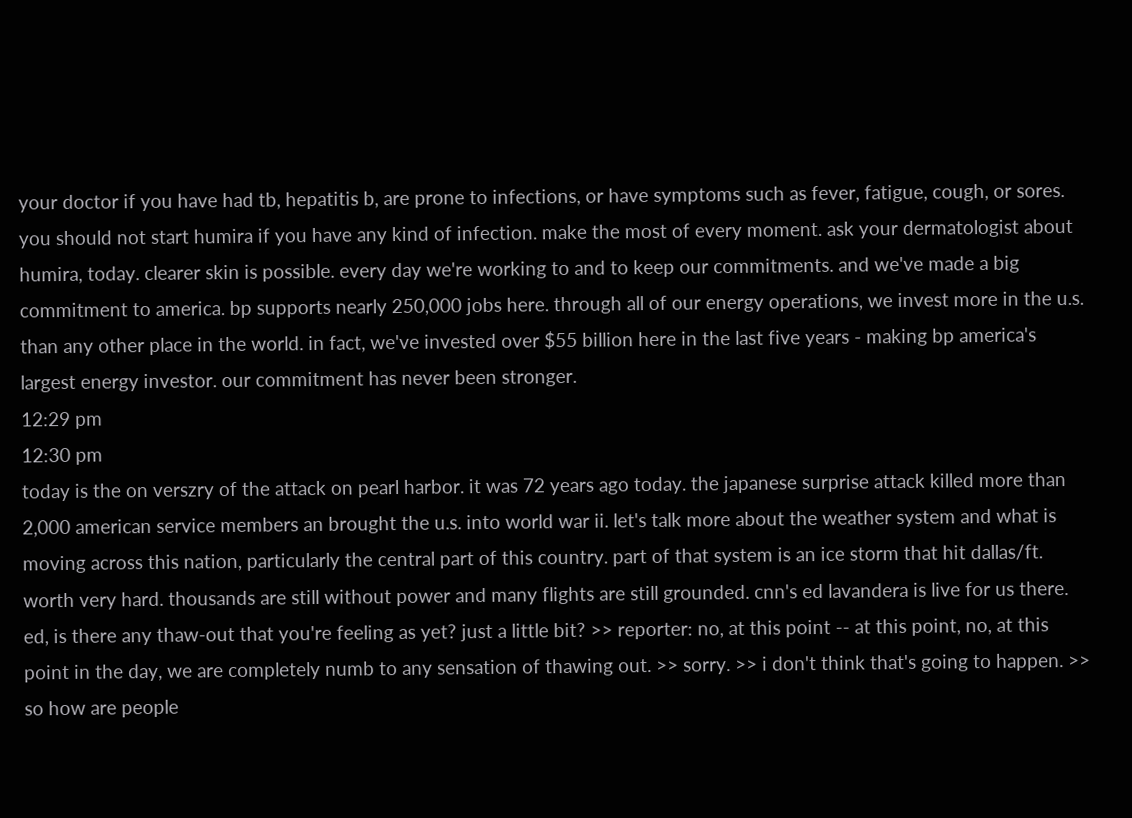your doctor if you have had tb, hepatitis b, are prone to infections, or have symptoms such as fever, fatigue, cough, or sores. you should not start humira if you have any kind of infection. make the most of every moment. ask your dermatologist about humira, today. clearer skin is possible. every day we're working to and to keep our commitments. and we've made a big commitment to america. bp supports nearly 250,000 jobs here. through all of our energy operations, we invest more in the u.s. than any other place in the world. in fact, we've invested over $55 billion here in the last five years - making bp america's largest energy investor. our commitment has never been stronger.
12:29 pm
12:30 pm
today is the on verszry of the attack on pearl harbor. it was 72 years ago today. the japanese surprise attack killed more than 2,000 american service members an brought the u.s. into world war ii. let's talk more about the weather system and what is moving across this nation, particularly the central part of this country. part of that system is an ice storm that hit dallas/ft. worth very hard. thousands are still without power and many flights are still grounded. cnn's ed lavandera is live for us there. ed, is there any thaw-out that you're feeling as yet? just a little bit? >> reporter: no, at this point -- at this point, no, at this point in the day, we are completely numb to any sensation of thawing out. >> sorry. >> i don't think that's going to happen. >> so how are people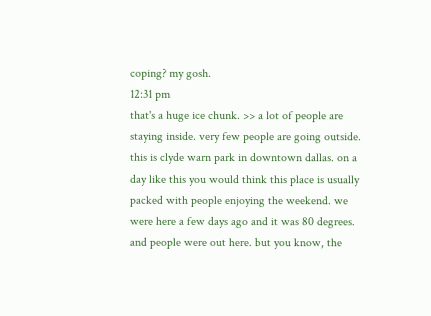coping? my gosh.
12:31 pm
that's a huge ice chunk. >> a lot of people are staying inside. very few people are going outside. this is clyde warn park in downtown dallas. on a day like this you would think this place is usually packed with people enjoying the weekend. we were here a few days ago and it was 80 degrees. and people were out here. but you know, the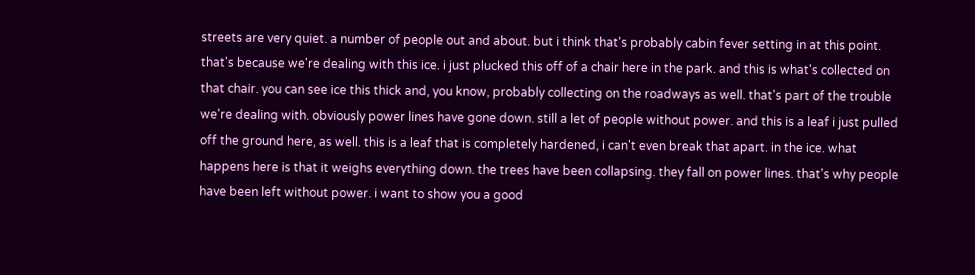streets are very quiet. a number of people out and about. but i think that's probably cabin fever setting in at this point. that's because we're dealing with this ice. i just plucked this off of a chair here in the park. and this is what's collected on that chair. you can see ice this thick and, you know, probably collecting on the roadways as well. that's part of the trouble we're dealing with. obviously power lines have gone down. still a let of people without power. and this is a leaf i just pulled off the ground here, as well. this is a leaf that is completely hardened, i can't even break that apart. in the ice. what happens here is that it weighs everything down. the trees have been collapsing. they fall on power lines. that's why people have been left without power. i want to show you a good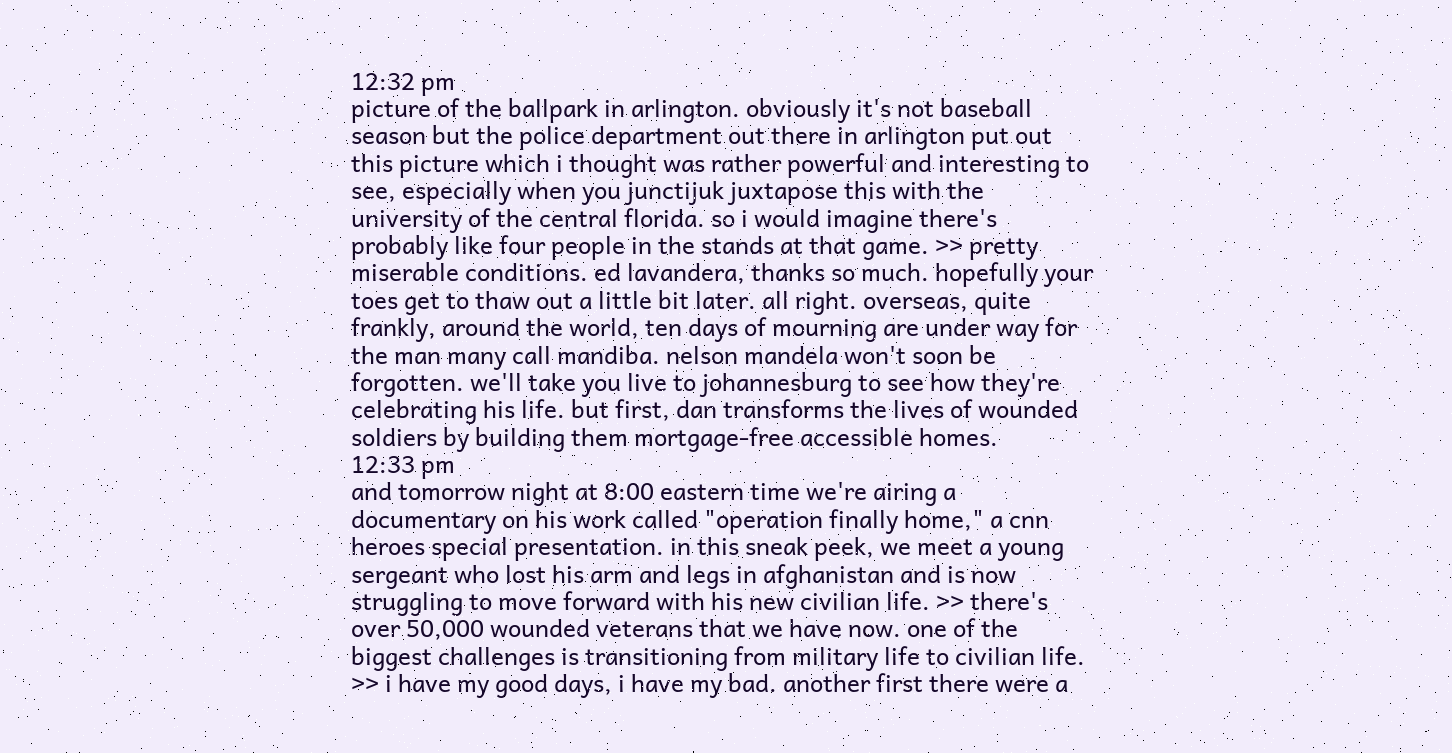12:32 pm
picture of the ballpark in arlington. obviously it's not baseball season but the police department out there in arlington put out this picture which i thought was rather powerful and interesting to see, especially when you junctijuk juxtapose this with the university of the central florida. so i would imagine there's probably like four people in the stands at that game. >> pretty miserable conditions. ed lavandera, thanks so much. hopefully your toes get to thaw out a little bit later. all right. overseas, quite frankly, around the world, ten days of mourning are under way for the man many call mandiba. nelson mandela won't soon be forgotten. we'll take you live to johannesburg to see how they're celebrating his life. but first, dan transforms the lives of wounded soldiers by building them mortgage-free accessible homes.
12:33 pm
and tomorrow night at 8:00 eastern time we're airing a documentary on his work called "operation finally home," a cnn heroes special presentation. in this sneak peek, we meet a young sergeant who lost his arm and legs in afghanistan and is now struggling to move forward with his new civilian life. >> there's over 50,000 wounded veterans that we have now. one of the biggest challenges is transitioning from military life to civilian life. >> i have my good days, i have my bad. another first there were a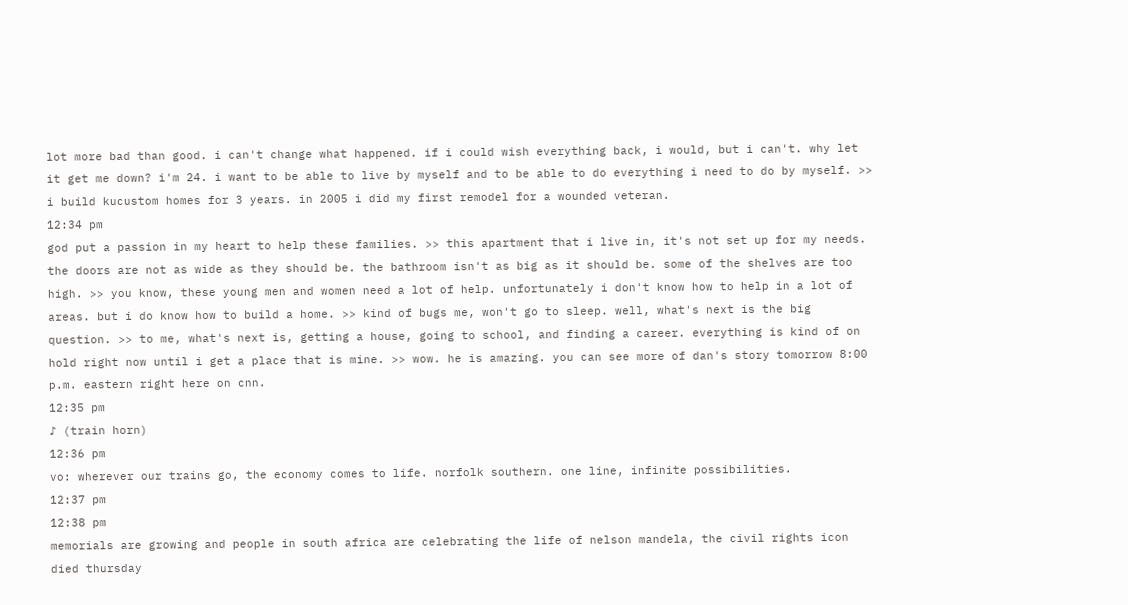lot more bad than good. i can't change what happened. if i could wish everything back, i would, but i can't. why let it get me down? i'm 24. i want to be able to live by myself and to be able to do everything i need to do by myself. >> i build kucustom homes for 3 years. in 2005 i did my first remodel for a wounded veteran.
12:34 pm
god put a passion in my heart to help these families. >> this apartment that i live in, it's not set up for my needs. the doors are not as wide as they should be. the bathroom isn't as big as it should be. some of the shelves are too high. >> you know, these young men and women need a lot of help. unfortunately i don't know how to help in a lot of areas. but i do know how to build a home. >> kind of bugs me, won't go to sleep. well, what's next is the big question. >> to me, what's next is, getting a house, going to school, and finding a career. everything is kind of on hold right now until i get a place that is mine. >> wow. he is amazing. you can see more of dan's story tomorrow 8:00 p.m. eastern right here on cnn.
12:35 pm
♪ (train horn)
12:36 pm
vo: wherever our trains go, the economy comes to life. norfolk southern. one line, infinite possibilities.
12:37 pm
12:38 pm
memorials are growing and people in south africa are celebrating the life of nelson mandela, the civil rights icon died thursday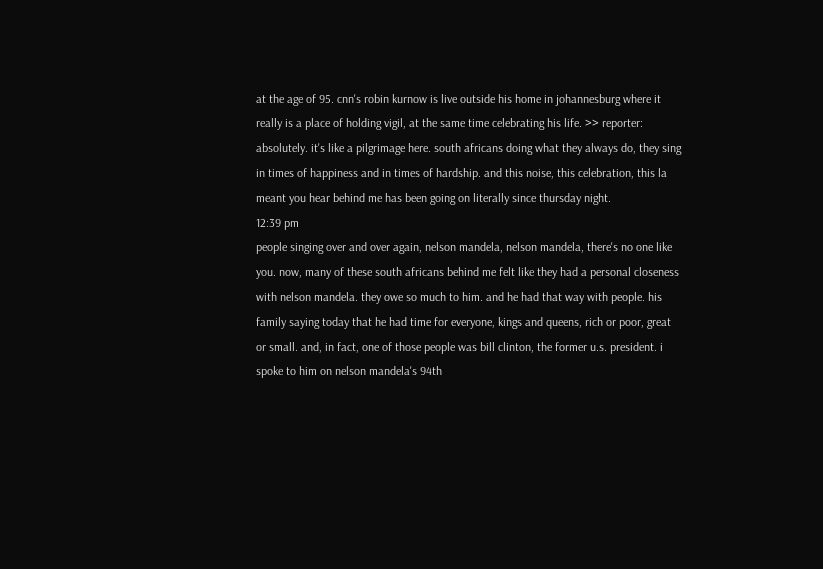at the age of 95. cnn's robin kurnow is live outside his home in johannesburg where it really is a place of holding vigil, at the same time celebrating his life. >> reporter: absolutely. it's like a pilgrimage here. south africans doing what they always do, they sing in times of happiness and in times of hardship. and this noise, this celebration, this la meant you hear behind me has been going on literally since thursday night.
12:39 pm
people singing over and over again, nelson mandela, nelson mandela, there's no one like you. now, many of these south africans behind me felt like they had a personal closeness with nelson mandela. they owe so much to him. and he had that way with people. his family saying today that he had time for everyone, kings and queens, rich or poor, great or small. and, in fact, one of those people was bill clinton, the former u.s. president. i spoke to him on nelson mandela's 94th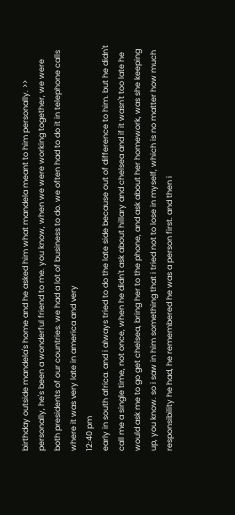birthday outside mandela's home and he asked him what mandela meant to him personally. >> personally, he's been a wonderful friend to me. you know, when we were working together, we were both presidents of our countries. we had a lot of business to do. we often had to do it in telephone calls where it was very late in america and very
12:40 pm
early in south africa. and i always tried to do the late side because out of difference to him. but he didn't call me a single time, not once, when he didn't ask about hillary and chelsea and if it wasn't too late he would ask me to go get chelsea, bring her to the phone, and ask about her homework, was she keeping up, you know. so i saw in him something that i tried not to lose in myself, which is no matter how much responsibility he had, he remembered he was a person first. and then i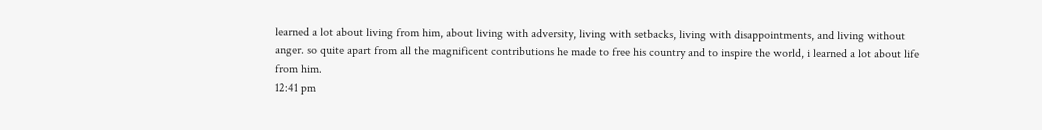learned a lot about living from him, about living with adversity, living with setbacks, living with disappointments, and living without anger. so quite apart from all the magnificent contributions he made to free his country and to inspire the world, i learned a lot about life from him.
12:41 pm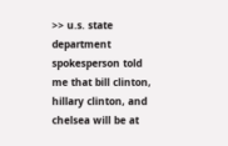>> u.s. state department spokesperson told me that bill clinton, hillary clinton, and chelsea will be at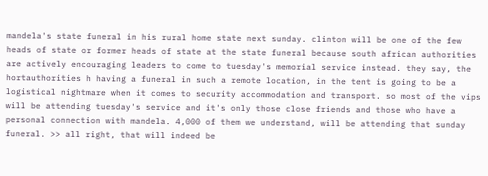mandela's state funeral in his rural home state next sunday. clinton will be one of the few heads of state or former heads of state at the state funeral because south african authorities are actively encouraging leaders to come to tuesday's memorial service instead. they say, the hortauthorities h having a funeral in such a remote location, in the tent is going to be a logistical nightmare when it comes to security accommodation and transport. so most of the vips will be attending tuesday's service and it's only those close friends and those who have a personal connection with mandela. 4,000 of them we understand, will be attending that sunday funeral. >> all right, that will indeed be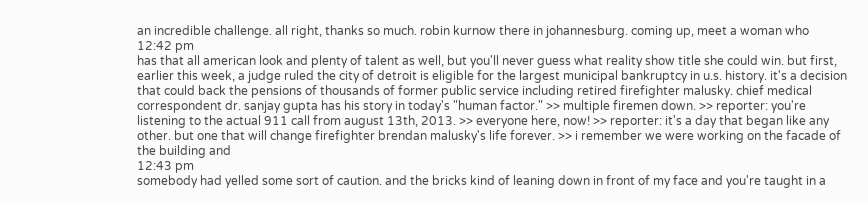an incredible challenge. all right, thanks so much. robin kurnow there in johannesburg. coming up, meet a woman who
12:42 pm
has that all american look and plenty of talent as well, but you'll never guess what reality show title she could win. but first, earlier this week, a judge ruled the city of detroit is eligible for the largest municipal bankruptcy in u.s. history. it's a decision that could back the pensions of thousands of former public service including retired firefighter malusky. chief medical correspondent dr. sanjay gupta has his story in today's "human factor." >> multiple firemen down. >> reporter: you're listening to the actual 911 call from august 13th, 2013. >> everyone here, now! >> reporter: it's a day that began like any other. but one that will change firefighter brendan malusky's life forever. >> i remember we were working on the facade of the building and
12:43 pm
somebody had yelled some sort of caution. and the bricks kind of leaning down in front of my face and you're taught in a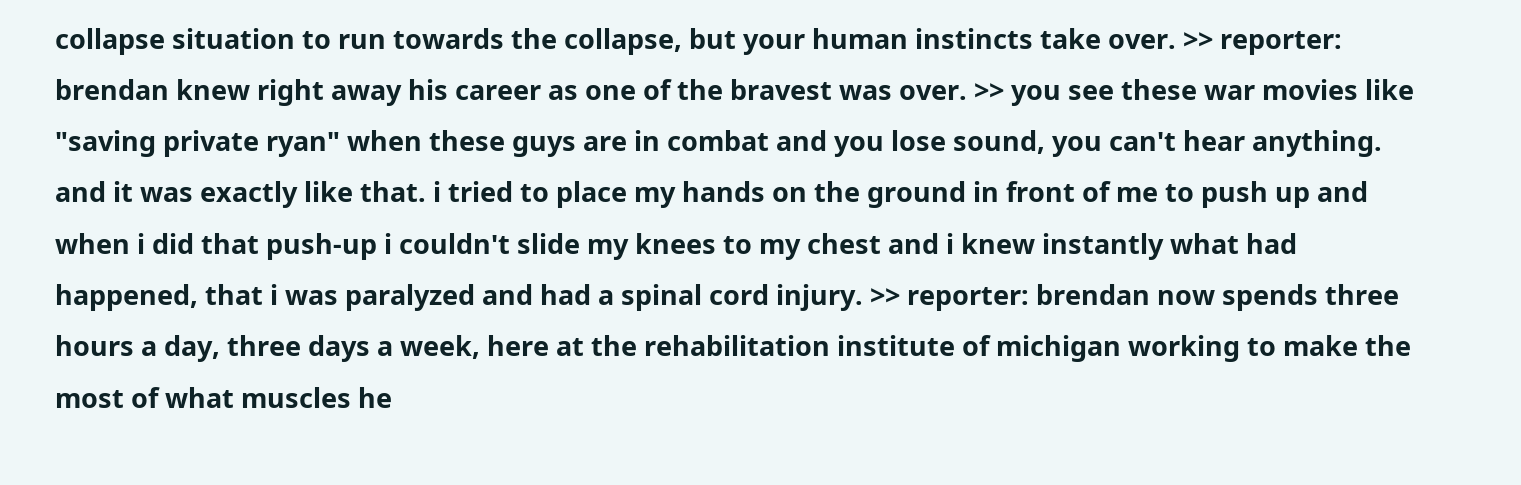collapse situation to run towards the collapse, but your human instincts take over. >> reporter: brendan knew right away his career as one of the bravest was over. >> you see these war movies like "saving private ryan" when these guys are in combat and you lose sound, you can't hear anything. and it was exactly like that. i tried to place my hands on the ground in front of me to push up and when i did that push-up i couldn't slide my knees to my chest and i knew instantly what had happened, that i was paralyzed and had a spinal cord injury. >> reporter: brendan now spends three hours a day, three days a week, here at the rehabilitation institute of michigan working to make the most of what muscles he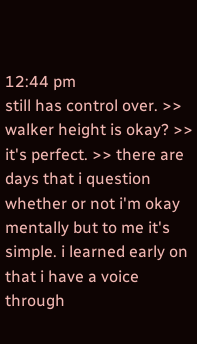12:44 pm
still has control over. >> walker height is okay? >> it's perfect. >> there are days that i question whether or not i'm okay mentally but to me it's simple. i learned early on that i have a voice through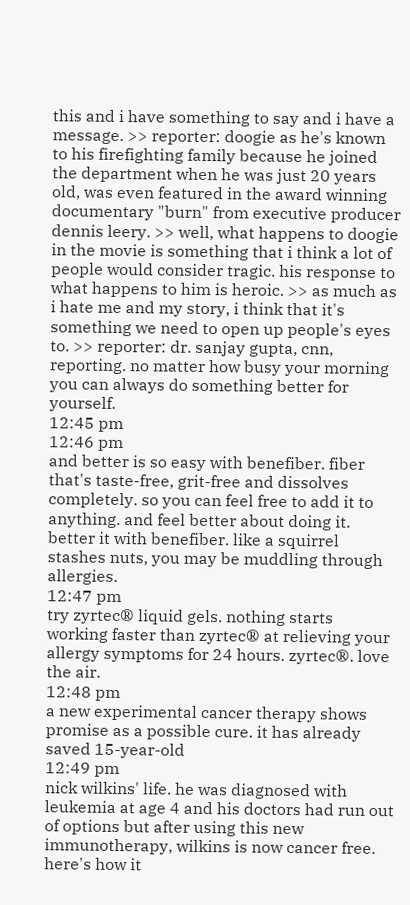this and i have something to say and i have a message. >> reporter: doogie as he's known to his firefighting family because he joined the department when he was just 20 years old, was even featured in the award winning documentary "burn" from executive producer dennis leery. >> well, what happens to doogie in the movie is something that i think a lot of people would consider tragic. his response to what happens to him is heroic. >> as much as i hate me and my story, i think that it's something we need to open up people's eyes to. >> reporter: dr. sanjay gupta, cnn, reporting. no matter how busy your morning you can always do something better for yourself.
12:45 pm
12:46 pm
and better is so easy with benefiber. fiber that's taste-free, grit-free and dissolves completely. so you can feel free to add it to anything. and feel better about doing it. better it with benefiber. like a squirrel stashes nuts, you may be muddling through allergies.
12:47 pm
try zyrtec® liquid gels. nothing starts working faster than zyrtec® at relieving your allergy symptoms for 24 hours. zyrtec®. love the air.
12:48 pm
a new experimental cancer therapy shows promise as a possible cure. it has already saved 15-year-old
12:49 pm
nick wilkins' life. he was diagnosed with leukemia at age 4 and his doctors had run out of options but after using this new immunotherapy, wilkins is now cancer free. here's how it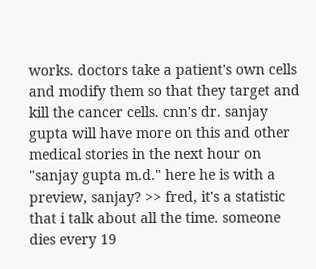works. doctors take a patient's own cells and modify them so that they target and kill the cancer cells. cnn's dr. sanjay gupta will have more on this and other medical stories in the next hour on "sanjay gupta m.d." here he is with a preview, sanjay? >> fred, it's a statistic that i talk about all the time. someone dies every 19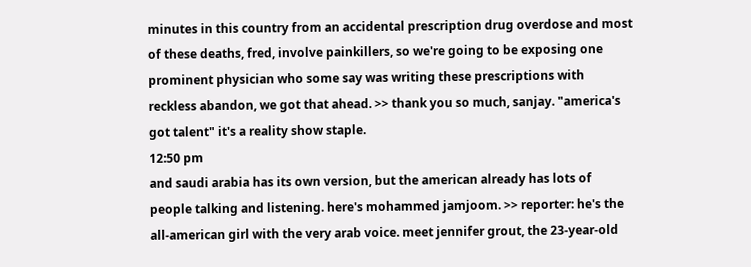minutes in this country from an accidental prescription drug overdose and most of these deaths, fred, involve painkillers, so we're going to be exposing one prominent physician who some say was writing these prescriptions with reckless abandon, we got that ahead. >> thank you so much, sanjay. "america's got talent" it's a reality show staple.
12:50 pm
and saudi arabia has its own version, but the american already has lots of people talking and listening. here's mohammed jamjoom. >> reporter: he's the all-american girl with the very arab voice. meet jennifer grout, the 23-year-old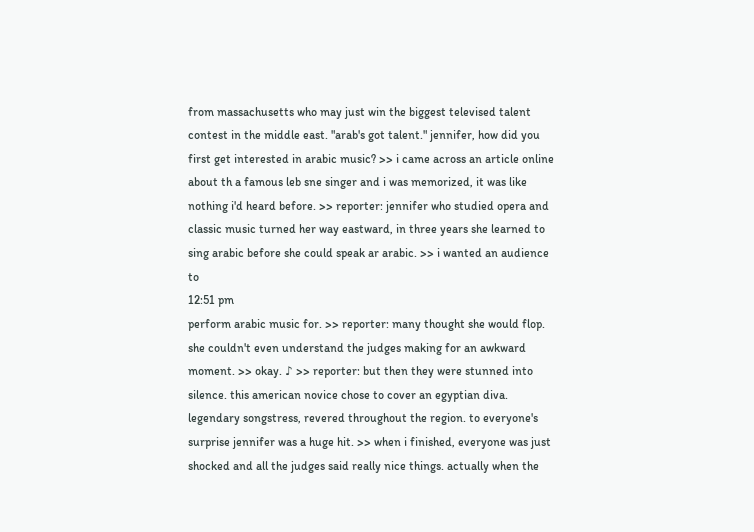from massachusetts who may just win the biggest televised talent contest in the middle east. "arab's got talent." jennifer, how did you first get interested in arabic music? >> i came across an article online about th a famous leb sne singer and i was memorized, it was like nothing i'd heard before. >> reporter: jennifer who studied opera and classic music turned her way eastward, in three years she learned to sing arabic before she could speak ar arabic. >> i wanted an audience to
12:51 pm
perform arabic music for. >> reporter: many thought she would flop. she couldn't even understand the judges making for an awkward moment. >> okay. ♪ >> reporter: but then they were stunned into silence. this american novice chose to cover an egyptian diva. legendary songstress, revered throughout the region. to everyone's surprise jennifer was a huge hit. >> when i finished, everyone was just shocked and all the judges said really nice things. actually when the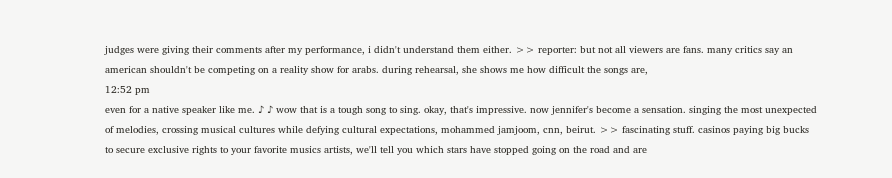judges were giving their comments after my performance, i didn't understand them either. >> reporter: but not all viewers are fans. many critics say an american shouldn't be competing on a reality show for arabs. during rehearsal, she shows me how difficult the songs are,
12:52 pm
even for a native speaker like me. ♪ ♪ wow that is a tough song to sing. okay, that's impressive. now jennifer's become a sensation. singing the most unexpected of melodies, crossing musical cultures while defying cultural expectations, mohammed jamjoom, cnn, beirut. >> fascinating stuff. casinos paying big bucks to secure exclusive rights to your favorite musics artists, we'll tell you which stars have stopped going on the road and are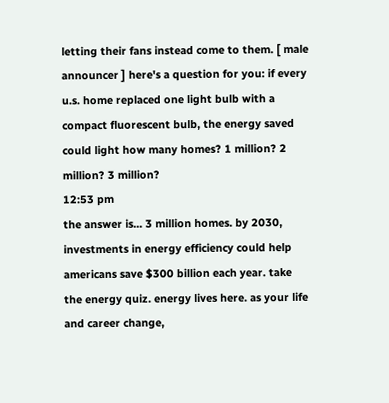letting their fans instead come to them. [ male announcer ] here's a question for you: if every u.s. home replaced one light bulb with a compact fluorescent bulb, the energy saved could light how many homes? 1 million? 2 million? 3 million?
12:53 pm
the answer is... 3 million homes. by 2030, investments in energy efficiency could help americans save $300 billion each year. take the energy quiz. energy lives here. as your life and career change,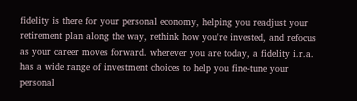fidelity is there for your personal economy, helping you readjust your retirement plan along the way, rethink how you're invested, and refocus as your career moves forward. wherever you are today, a fidelity i.r.a. has a wide range of investment choices to help you fine-tune your personal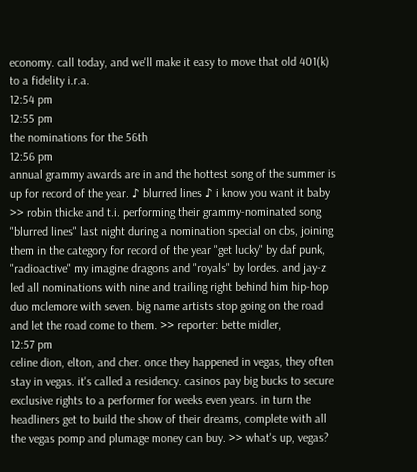economy. call today, and we'll make it easy to move that old 401(k) to a fidelity i.r.a.
12:54 pm
12:55 pm
the nominations for the 56th
12:56 pm
annual grammy awards are in and the hottest song of the summer is up for record of the year. ♪ blurred lines ♪ i know you want it baby >> robin thicke and t.i. performing their grammy-nominated song "blurred lines" last night during a nomination special on cbs, joining them in the category for record of the year "get lucky" by daf punk, "radioactive" my imagine dragons and "royals" by lordes. and jay-z led all nominations with nine and trailing right behind him hip-hop duo mclemore with seven. big name artists stop going on the road and let the road come to them. >> reporter: bette midler,
12:57 pm
celine dion, elton, and cher. once they happened in vegas, they often stay in vegas. it's called a residency. casinos pay big bucks to secure exclusive rights to a performer for weeks even years. in turn the headliners get to build the show of their dreams, complete with all the vegas pomp and plumage money can buy. >> what's up, vegas?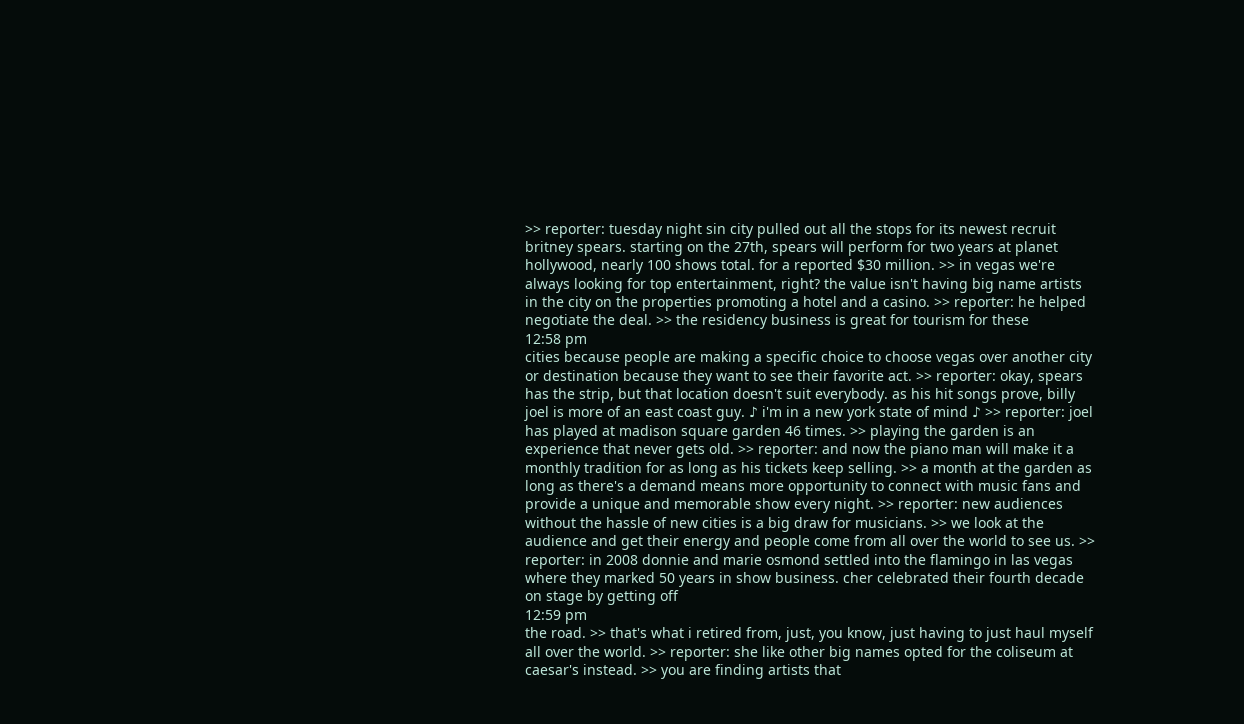>> reporter: tuesday night sin city pulled out all the stops for its newest recruit britney spears. starting on the 27th, spears will perform for two years at planet hollywood, nearly 100 shows total. for a reported $30 million. >> in vegas we're always looking for top entertainment, right? the value isn't having big name artists in the city on the properties promoting a hotel and a casino. >> reporter: he helped negotiate the deal. >> the residency business is great for tourism for these
12:58 pm
cities because people are making a specific choice to choose vegas over another city or destination because they want to see their favorite act. >> reporter: okay, spears has the strip, but that location doesn't suit everybody. as his hit songs prove, billy joel is more of an east coast guy. ♪ i'm in a new york state of mind ♪ >> reporter: joel has played at madison square garden 46 times. >> playing the garden is an experience that never gets old. >> reporter: and now the piano man will make it a monthly tradition for as long as his tickets keep selling. >> a month at the garden as long as there's a demand means more opportunity to connect with music fans and provide a unique and memorable show every night. >> reporter: new audiences without the hassle of new cities is a big draw for musicians. >> we look at the audience and get their energy and people come from all over the world to see us. >> reporter: in 2008 donnie and marie osmond settled into the flamingo in las vegas where they marked 50 years in show business. cher celebrated their fourth decade on stage by getting off
12:59 pm
the road. >> that's what i retired from, just, you know, just having to just haul myself all over the world. >> reporter: she like other big names opted for the coliseum at caesar's instead. >> you are finding artists that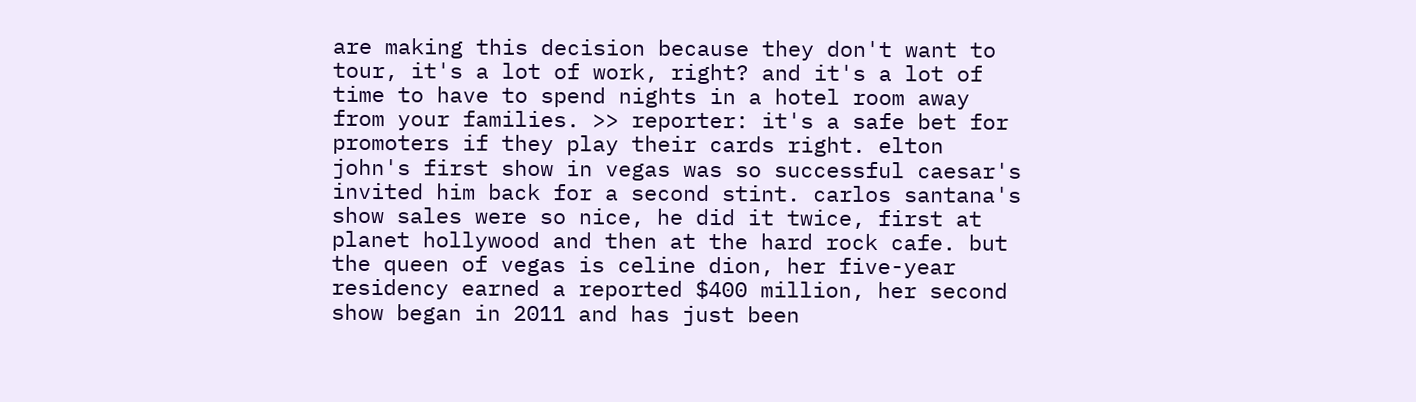are making this decision because they don't want to tour, it's a lot of work, right? and it's a lot of time to have to spend nights in a hotel room away from your families. >> reporter: it's a safe bet for promoters if they play their cards right. elton john's first show in vegas was so successful caesar's invited him back for a second stint. carlos santana's show sales were so nice, he did it twice, first at planet hollywood and then at the hard rock cafe. but the queen of vegas is celine dion, her five-year residency earned a reported $400 million, her second show began in 2011 and has just been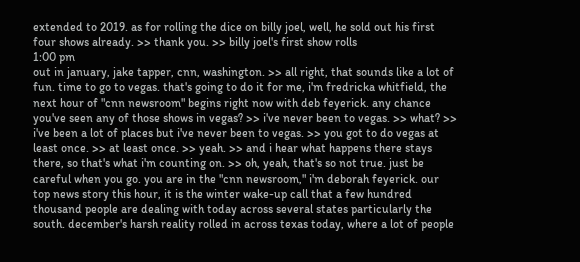extended to 2019. as for rolling the dice on billy joel, well, he sold out his first four shows already. >> thank you. >> billy joel's first show rolls
1:00 pm
out in january, jake tapper, cnn, washington. >> all right, that sounds like a lot of fun. time to go to vegas. that's going to do it for me, i'm fredricka whitfield, the next hour of "cnn newsroom" begins right now with deb feyerick. any chance you've seen any of those shows in vegas? >> i've never been to vegas. >> what? >> i've been a lot of places but i've never been to vegas. >> you got to do vegas at least once. >> at least once. >> yeah. >> and i hear what happens there stays there, so that's what i'm counting on. >> oh, yeah, that's so not true. just be careful when you go. you are in the "cnn newsroom," i'm deborah feyerick. our top news story this hour, it is the winter wake-up call that a few hundred thousand people are dealing with today across several states particularly the south. december's harsh reality rolled in across texas today, where a lot of people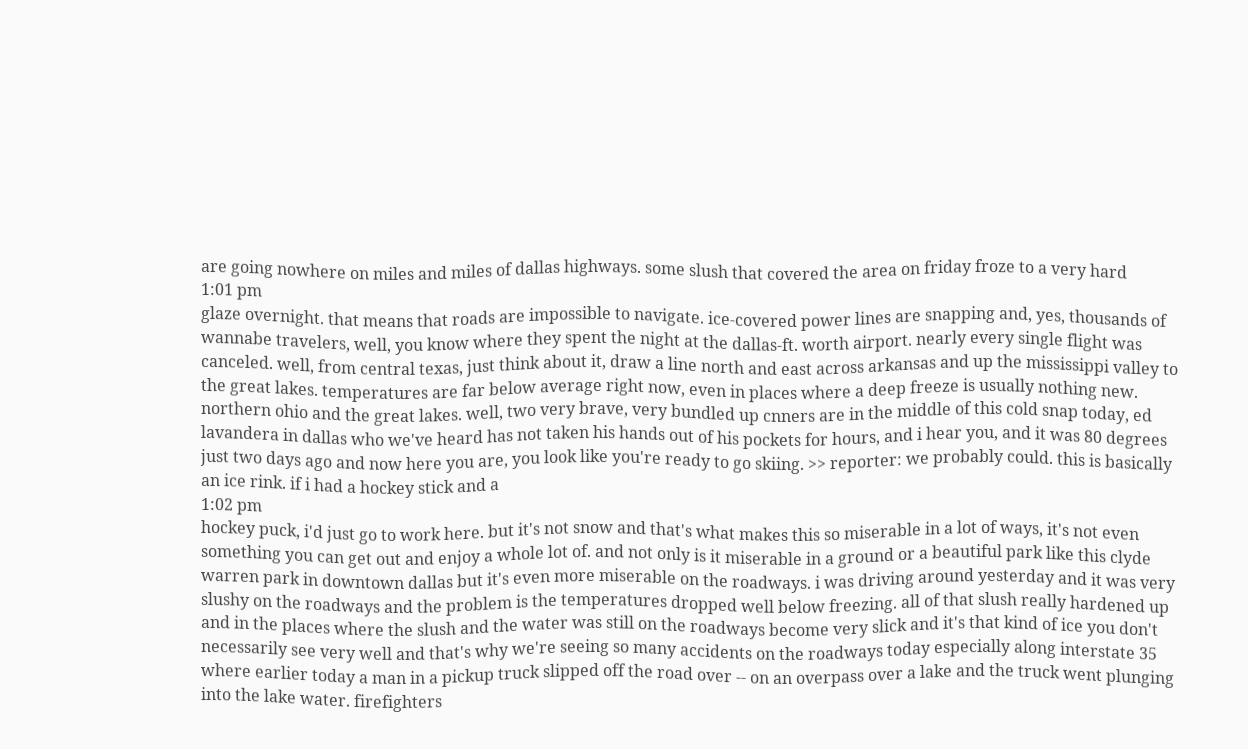are going nowhere on miles and miles of dallas highways. some slush that covered the area on friday froze to a very hard
1:01 pm
glaze overnight. that means that roads are impossible to navigate. ice-covered power lines are snapping and, yes, thousands of wannabe travelers, well, you know where they spent the night at the dallas-ft. worth airport. nearly every single flight was canceled. well, from central texas, just think about it, draw a line north and east across arkansas and up the mississippi valley to the great lakes. temperatures are far below average right now, even in places where a deep freeze is usually nothing new. northern ohio and the great lakes. well, two very brave, very bundled up cnners are in the middle of this cold snap today, ed lavandera in dallas who we've heard has not taken his hands out of his pockets for hours, and i hear you, and it was 80 degrees just two days ago and now here you are, you look like you're ready to go skiing. >> reporter: we probably could. this is basically an ice rink. if i had a hockey stick and a
1:02 pm
hockey puck, i'd just go to work here. but it's not snow and that's what makes this so miserable in a lot of ways, it's not even something you can get out and enjoy a whole lot of. and not only is it miserable in a ground or a beautiful park like this clyde warren park in downtown dallas but it's even more miserable on the roadways. i was driving around yesterday and it was very slushy on the roadways and the problem is the temperatures dropped well below freezing. all of that slush really hardened up and in the places where the slush and the water was still on the roadways become very slick and it's that kind of ice you don't necessarily see very well and that's why we're seeing so many accidents on the roadways today especially along interstate 35 where earlier today a man in a pickup truck slipped off the road over -- on an overpass over a lake and the truck went plunging into the lake water. firefighters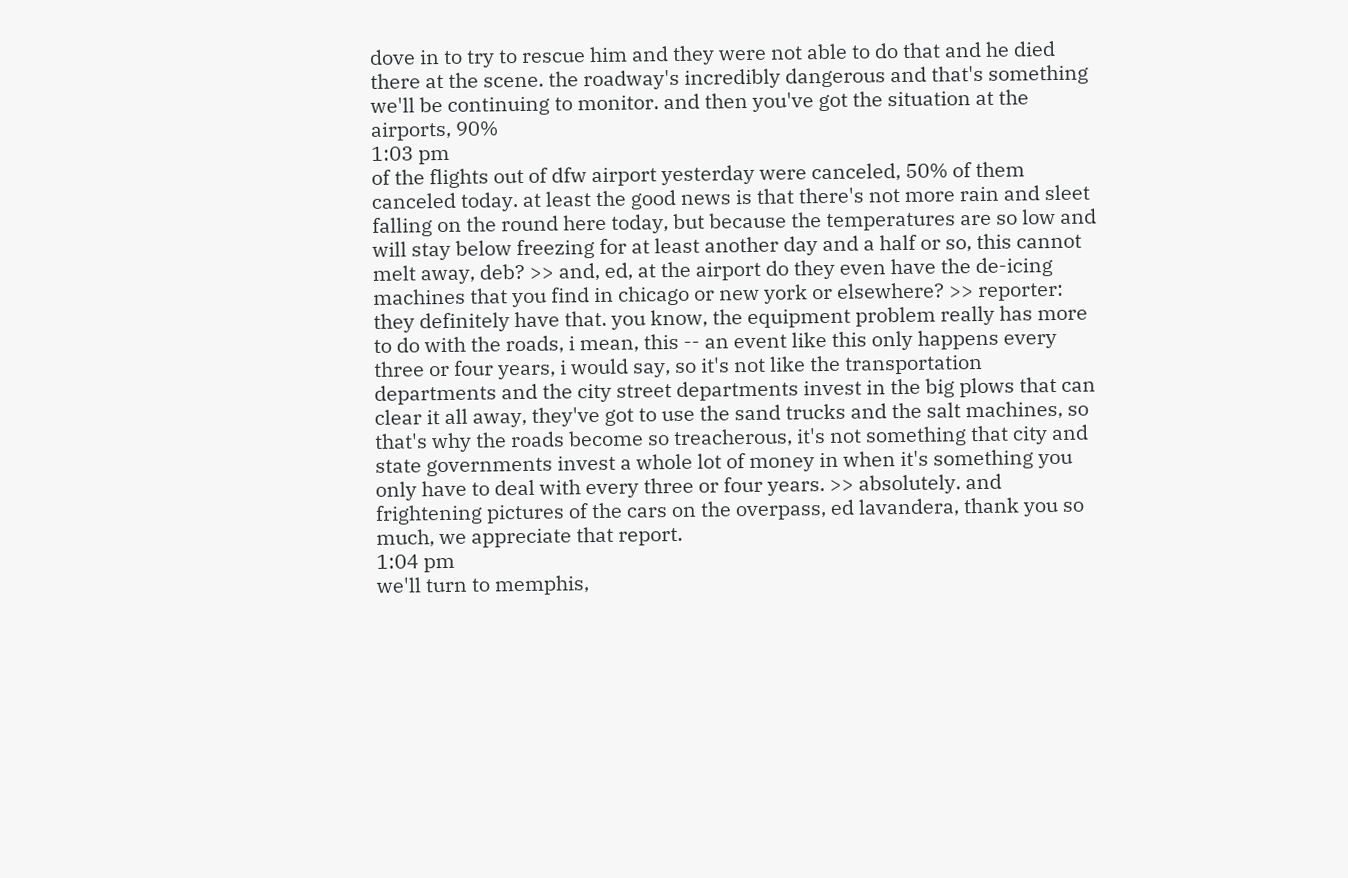dove in to try to rescue him and they were not able to do that and he died there at the scene. the roadway's incredibly dangerous and that's something we'll be continuing to monitor. and then you've got the situation at the airports, 90%
1:03 pm
of the flights out of dfw airport yesterday were canceled, 50% of them canceled today. at least the good news is that there's not more rain and sleet falling on the round here today, but because the temperatures are so low and will stay below freezing for at least another day and a half or so, this cannot melt away, deb? >> and, ed, at the airport do they even have the de-icing machines that you find in chicago or new york or elsewhere? >> reporter: they definitely have that. you know, the equipment problem really has more to do with the roads, i mean, this -- an event like this only happens every three or four years, i would say, so it's not like the transportation departments and the city street departments invest in the big plows that can clear it all away, they've got to use the sand trucks and the salt machines, so that's why the roads become so treacherous, it's not something that city and state governments invest a whole lot of money in when it's something you only have to deal with every three or four years. >> absolutely. and frightening pictures of the cars on the overpass, ed lavandera, thank you so much, we appreciate that report.
1:04 pm
we'll turn to memphis,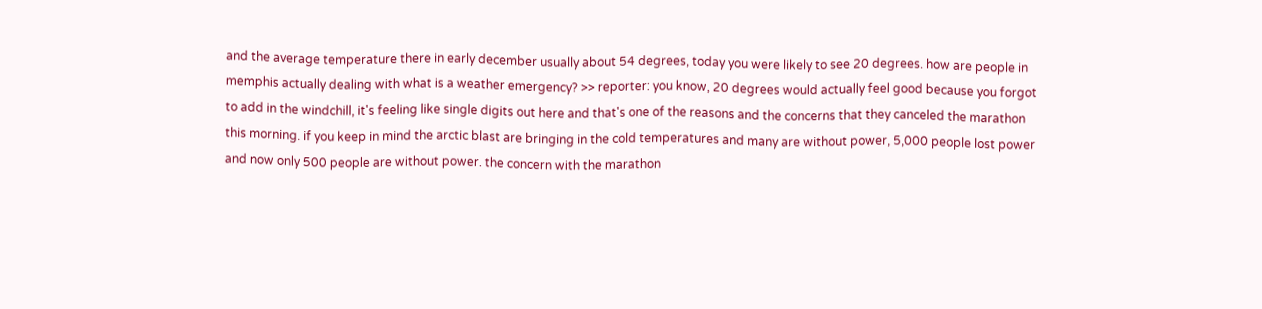and the average temperature there in early december usually about 54 degrees, today you were likely to see 20 degrees. how are people in memphis actually dealing with what is a weather emergency? >> reporter: you know, 20 degrees would actually feel good because you forgot to add in the windchill, it's feeling like single digits out here and that's one of the reasons and the concerns that they canceled the marathon this morning. if you keep in mind the arctic blast are bringing in the cold temperatures and many are without power, 5,000 people lost power and now only 500 people are without power. the concern with the marathon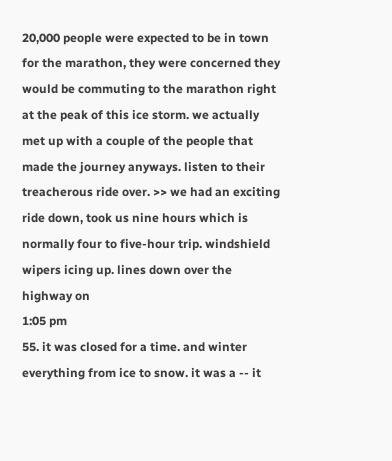20,000 people were expected to be in town for the marathon, they were concerned they would be commuting to the marathon right at the peak of this ice storm. we actually met up with a couple of the people that made the journey anyways. listen to their treacherous ride over. >> we had an exciting ride down, took us nine hours which is normally four to five-hour trip. windshield wipers icing up. lines down over the highway on
1:05 pm
55. it was closed for a time. and winter everything from ice to snow. it was a -- it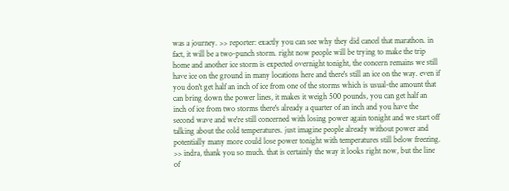was a journey. >> reporter: exactly you can see why they did cancel that marathon. in fact, it will be a two-punch storm. right now people will be trying to make the trip home and another ice storm is expected overnight tonight, the concern remains we still have ice on the ground in many locations here and there's still an ice on the way. even if you don't get half an inch of ice from one of the storms which is usual-the amount that can bring down the power lines, it makes it weigh 500 pounds, you can get half an inch of ice from two storms there's already a quarter of an inch and you have the second wave and we're still concerned with losing power again tonight and we start off talking about the cold temperatures. just imagine people already without power and potentially many more could lose power tonight with temperatures still below freezing. >> indra, thank you so much. that is certainly the way it looks right now, but the line of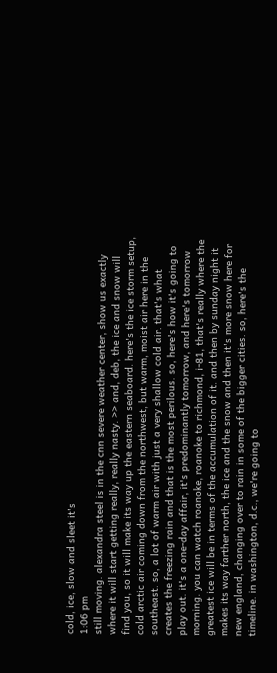cold, ice, slow and sleet it's
1:06 pm
still moving. alexandra steel is in the cnn severe weather center, show us exactly where it will start getting really, really nasty. >> and, deb, the ice and snow will find you, so it will make its way up the eastern seaboard. here's the ice storm setup, cold arctic air coming down from the northwest, but warm, moist air here in the southeast. so, a lot of warm air with just a very shallow cold air. that's what creates the freezing rain and that is the most perilous. so, here's how it's going to play out. it's a one-day affair, it's predominantly tomorrow, and here's tomorrow morning. you can watch roanoke, roanoke to richmond, i-81, that's really where the greatest ice will be in terms of the accumulation of it. and then by sunday night it makes its way farther north, the ice and the snow and then it's more snow here for new england, changing over to rain in some of the bigger cities. so, here's the timeline. in washington, d.c., we're going to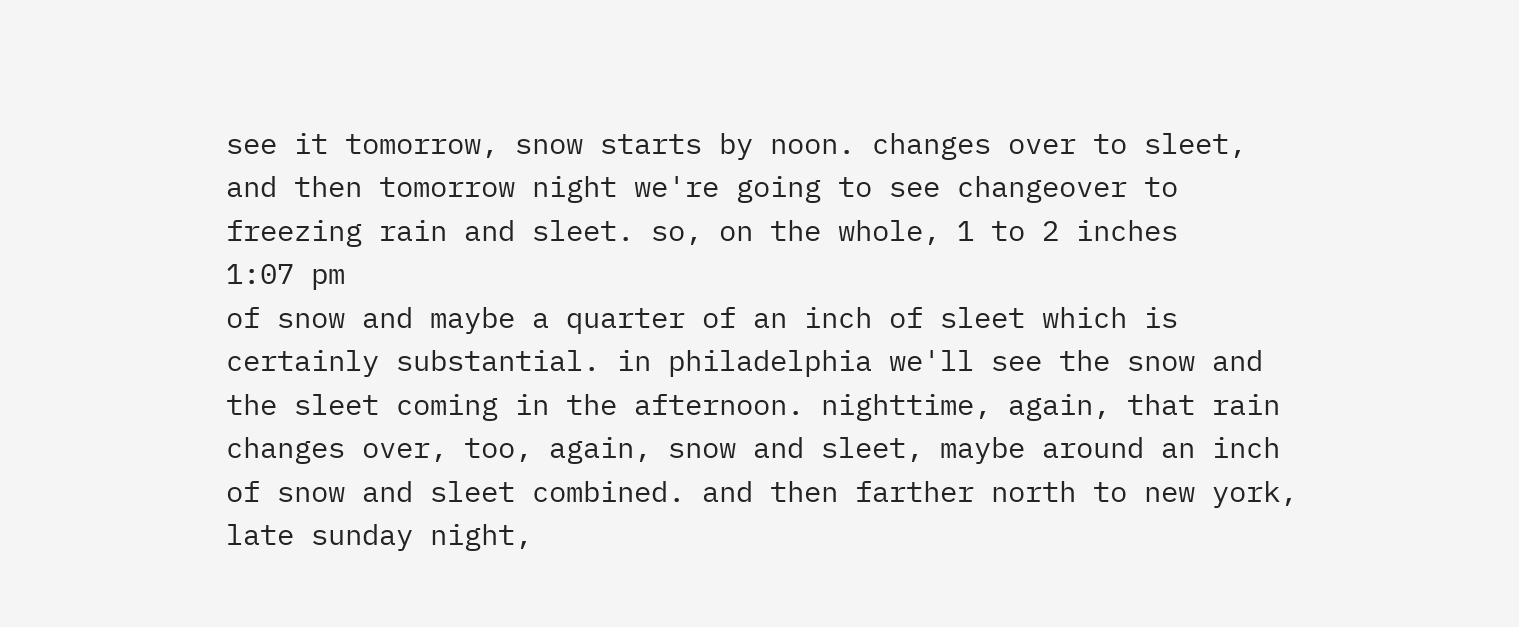see it tomorrow, snow starts by noon. changes over to sleet, and then tomorrow night we're going to see changeover to freezing rain and sleet. so, on the whole, 1 to 2 inches
1:07 pm
of snow and maybe a quarter of an inch of sleet which is certainly substantial. in philadelphia we'll see the snow and the sleet coming in the afternoon. nighttime, again, that rain changes over, too, again, snow and sleet, maybe around an inch of snow and sleet combined. and then farther north to new york, late sunday night,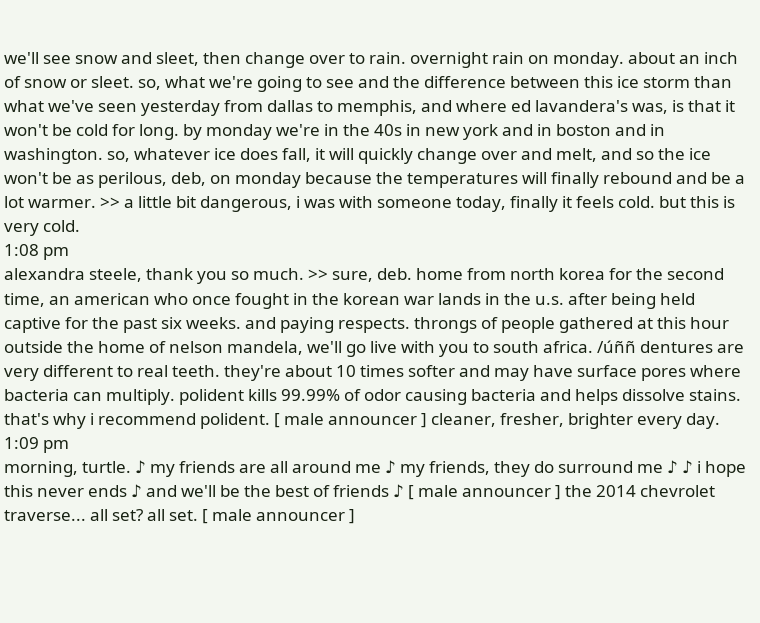we'll see snow and sleet, then change over to rain. overnight rain on monday. about an inch of snow or sleet. so, what we're going to see and the difference between this ice storm than what we've seen yesterday from dallas to memphis, and where ed lavandera's was, is that it won't be cold for long. by monday we're in the 40s in new york and in boston and in washington. so, whatever ice does fall, it will quickly change over and melt, and so the ice won't be as perilous, deb, on monday because the temperatures will finally rebound and be a lot warmer. >> a little bit dangerous, i was with someone today, finally it feels cold. but this is very cold.
1:08 pm
alexandra steele, thank you so much. >> sure, deb. home from north korea for the second time, an american who once fought in the korean war lands in the u.s. after being held captive for the past six weeks. and paying respects. throngs of people gathered at this hour outside the home of nelson mandela, we'll go live with you to south africa. /úññ dentures are very different to real teeth. they're about 10 times softer and may have surface pores where bacteria can multiply. polident kills 99.99% of odor causing bacteria and helps dissolve stains. that's why i recommend polident. [ male announcer ] cleaner, fresher, brighter every day.
1:09 pm
morning, turtle. ♪ my friends are all around me ♪ my friends, they do surround me ♪ ♪ i hope this never ends ♪ and we'll be the best of friends ♪ [ male announcer ] the 2014 chevrolet traverse... all set? all set. [ male announcer ]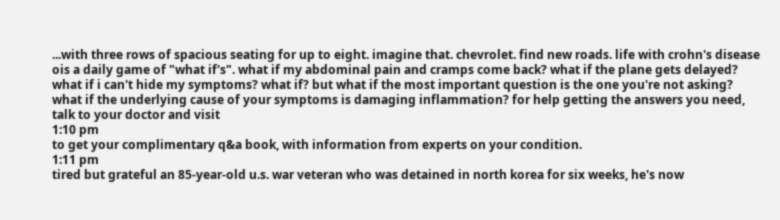...with three rows of spacious seating for up to eight. imagine that. chevrolet. find new roads. life with crohn's disease ois a daily game of "what if's". what if my abdominal pain and cramps come back? what if the plane gets delayed? what if i can't hide my symptoms? what if? but what if the most important question is the one you're not asking? what if the underlying cause of your symptoms is damaging inflammation? for help getting the answers you need, talk to your doctor and visit
1:10 pm
to get your complimentary q&a book, with information from experts on your condition.
1:11 pm
tired but grateful an 85-year-old u.s. war veteran who was detained in north korea for six weeks, he's now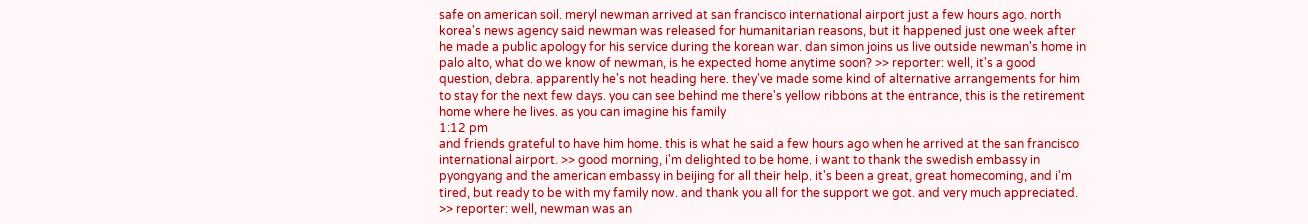safe on american soil. meryl newman arrived at san francisco international airport just a few hours ago. north korea's news agency said newman was released for humanitarian reasons, but it happened just one week after he made a public apology for his service during the korean war. dan simon joins us live outside newman's home in palo alto, what do we know of newman, is he expected home anytime soon? >> reporter: well, it's a good question, debra. apparently he's not heading here. they've made some kind of alternative arrangements for him to stay for the next few days. you can see behind me there's yellow ribbons at the entrance, this is the retirement home where he lives. as you can imagine his family
1:12 pm
and friends grateful to have him home. this is what he said a few hours ago when he arrived at the san francisco international airport. >> good morning, i'm delighted to be home. i want to thank the swedish embassy in pyongyang and the american embassy in beijing for all their help. it's been a great, great homecoming, and i'm tired, but ready to be with my family now. and thank you all for the support we got. and very much appreciated. >> reporter: well, newman was an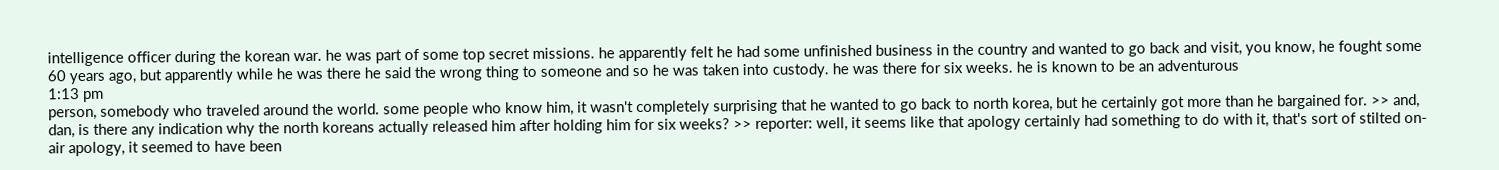intelligence officer during the korean war. he was part of some top secret missions. he apparently felt he had some unfinished business in the country and wanted to go back and visit, you know, he fought some 60 years ago, but apparently while he was there he said the wrong thing to someone and so he was taken into custody. he was there for six weeks. he is known to be an adventurous
1:13 pm
person, somebody who traveled around the world. some people who know him, it wasn't completely surprising that he wanted to go back to north korea, but he certainly got more than he bargained for. >> and, dan, is there any indication why the north koreans actually released him after holding him for six weeks? >> reporter: well, it seems like that apology certainly had something to do with it, that's sort of stilted on-air apology, it seemed to have been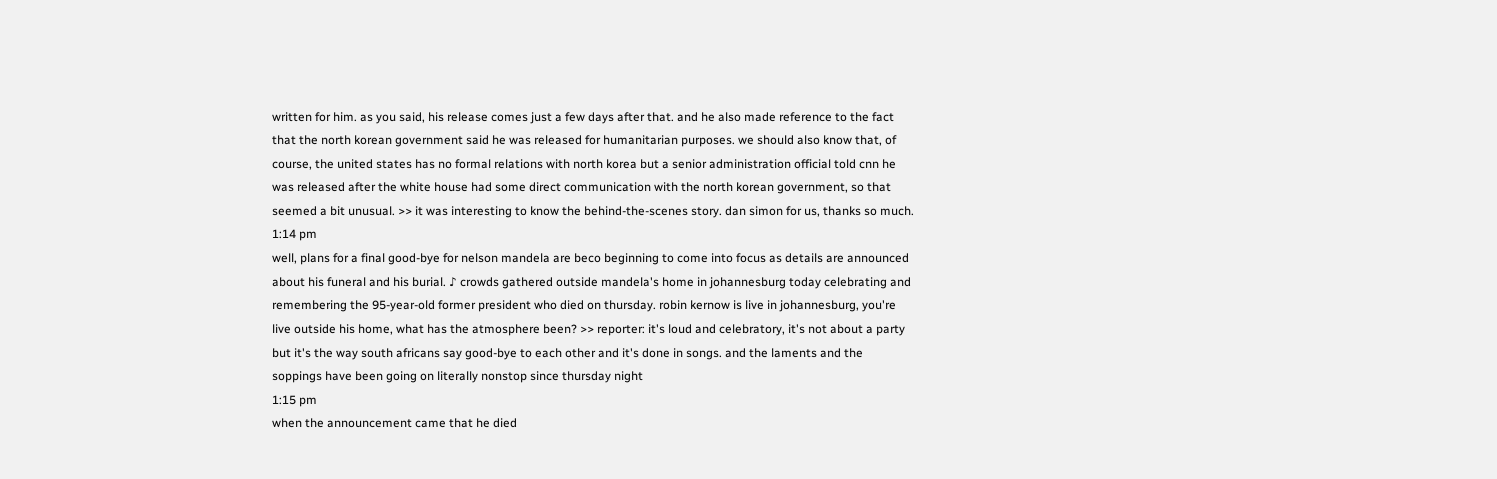written for him. as you said, his release comes just a few days after that. and he also made reference to the fact that the north korean government said he was released for humanitarian purposes. we should also know that, of course, the united states has no formal relations with north korea but a senior administration official told cnn he was released after the white house had some direct communication with the north korean government, so that seemed a bit unusual. >> it was interesting to know the behind-the-scenes story. dan simon for us, thanks so much.
1:14 pm
well, plans for a final good-bye for nelson mandela are beco beginning to come into focus as details are announced about his funeral and his burial. ♪ crowds gathered outside mandela's home in johannesburg today celebrating and remembering the 95-year-old former president who died on thursday. robin kernow is live in johannesburg, you're live outside his home, what has the atmosphere been? >> reporter: it's loud and celebratory, it's not about a party but it's the way south africans say good-bye to each other and it's done in songs. and the laments and the soppings have been going on literally nonstop since thursday night
1:15 pm
when the announcement came that he died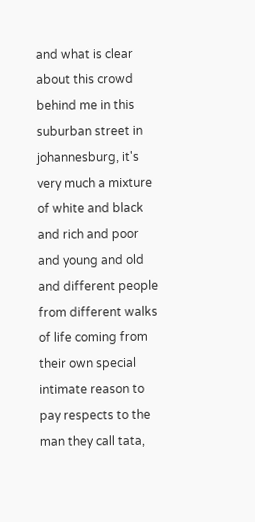and what is clear about this crowd behind me in this suburban street in johannesburg, it's very much a mixture of white and black and rich and poor and young and old and different people from different walks of life coming from their own special intimate reason to pay respects to the man they call tata,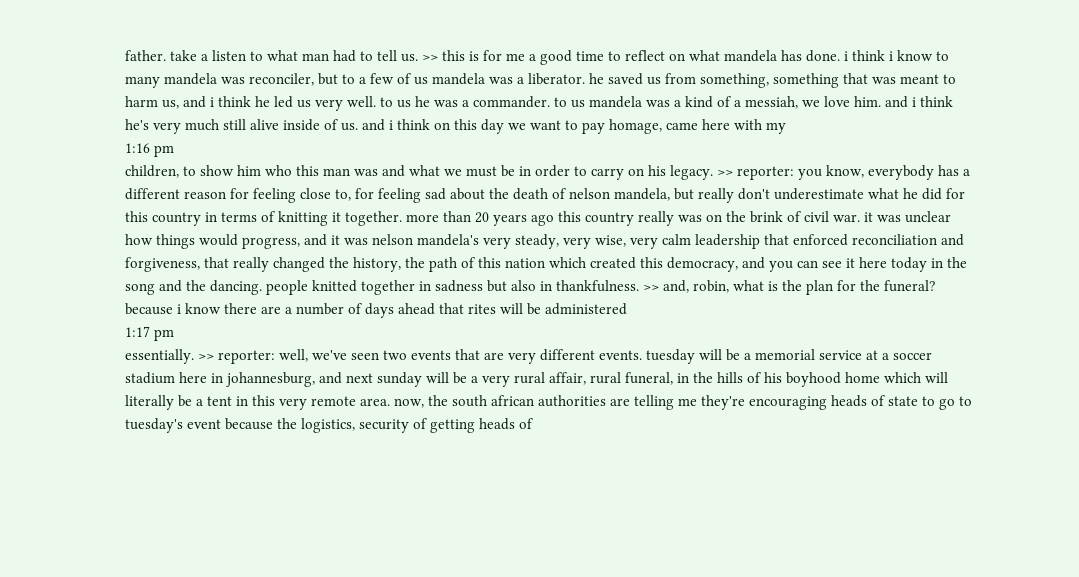father. take a listen to what man had to tell us. >> this is for me a good time to reflect on what mandela has done. i think i know to many mandela was reconciler, but to a few of us mandela was a liberator. he saved us from something, something that was meant to harm us, and i think he led us very well. to us he was a commander. to us mandela was a kind of a messiah, we love him. and i think he's very much still alive inside of us. and i think on this day we want to pay homage, came here with my
1:16 pm
children, to show him who this man was and what we must be in order to carry on his legacy. >> reporter: you know, everybody has a different reason for feeling close to, for feeling sad about the death of nelson mandela, but really don't underestimate what he did for this country in terms of knitting it together. more than 20 years ago this country really was on the brink of civil war. it was unclear how things would progress, and it was nelson mandela's very steady, very wise, very calm leadership that enforced reconciliation and forgiveness, that really changed the history, the path of this nation which created this democracy, and you can see it here today in the song and the dancing. people knitted together in sadness but also in thankfulness. >> and, robin, what is the plan for the funeral? because i know there are a number of days ahead that rites will be administered
1:17 pm
essentially. >> reporter: well, we've seen two events that are very different events. tuesday will be a memorial service at a soccer stadium here in johannesburg, and next sunday will be a very rural affair, rural funeral, in the hills of his boyhood home which will literally be a tent in this very remote area. now, the south african authorities are telling me they're encouraging heads of state to go to tuesday's event because the logistics, security of getting heads of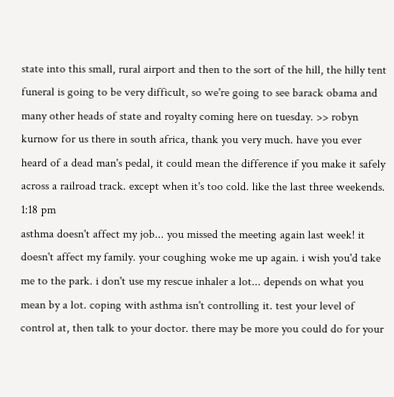state into this small, rural airport and then to the sort of the hill, the hilly tent funeral is going to be very difficult, so we're going to see barack obama and many other heads of state and royalty coming here on tuesday. >> robyn kurnow for us there in south africa, thank you very much. have you ever heard of a dead man's pedal, it could mean the difference if you make it safely across a railroad track. except when it's too cold. like the last three weekends.
1:18 pm
asthma doesn't affect my job... you missed the meeting again last week! it doesn't affect my family. your coughing woke me up again. i wish you'd take me to the park. i don't use my rescue inhaler a lot... depends on what you mean by a lot. coping with asthma isn't controlling it. test your level of control at, then talk to your doctor. there may be more you could do for your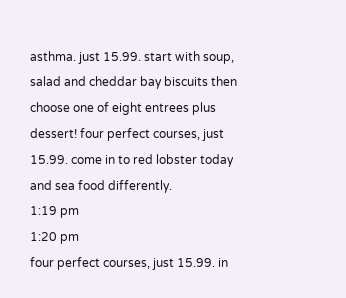asthma. just 15.99. start with soup, salad and cheddar bay biscuits then choose one of eight entrees plus dessert! four perfect courses, just 15.99. come in to red lobster today and sea food differently.
1:19 pm
1:20 pm
four perfect courses, just 15.99. in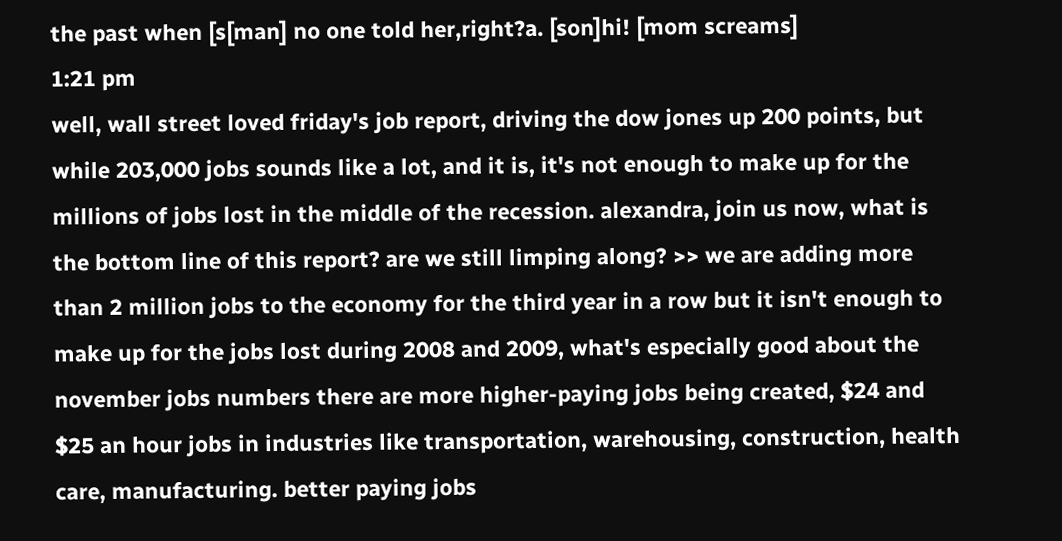the past when [s[man] no one told her,right?a. [son]hi! [mom screams]
1:21 pm
well, wall street loved friday's job report, driving the dow jones up 200 points, but while 203,000 jobs sounds like a lot, and it is, it's not enough to make up for the millions of jobs lost in the middle of the recession. alexandra, join us now, what is the bottom line of this report? are we still limping along? >> we are adding more than 2 million jobs to the economy for the third year in a row but it isn't enough to make up for the jobs lost during 2008 and 2009, what's especially good about the november jobs numbers there are more higher-paying jobs being created, $24 and $25 an hour jobs in industries like transportation, warehousing, construction, health care, manufacturing. better paying jobs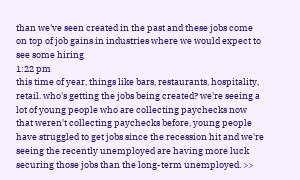than we've seen created in the past and these jobs come on top of job gains in industries where we would expect to see some hiring
1:22 pm
this time of year, things like bars, restaurants, hospitality, retail. who's getting the jobs being created? we're seeing a lot of young people who are collecting paychecks now that weren't collecting paychecks before, young people have struggled to get jobs since the recession hit and we're seeing the recently unemployed are having more luck securing those jobs than the long-term unemployed. >>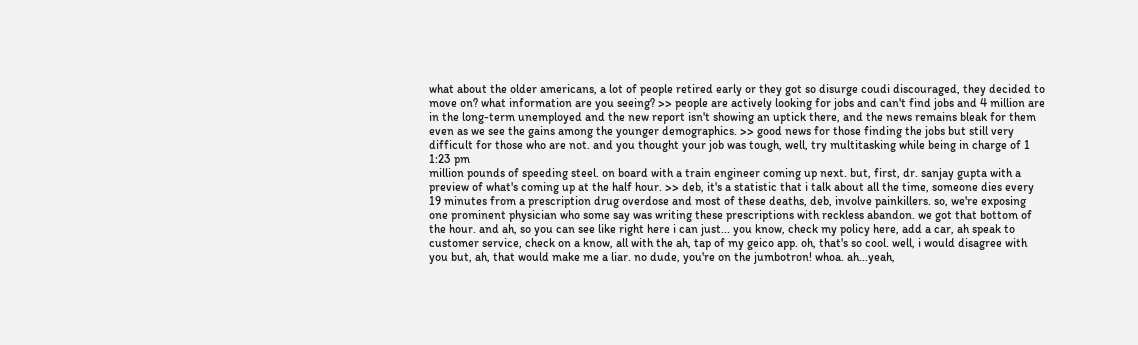what about the older americans, a lot of people retired early or they got so disurge coudi discouraged, they decided to move on? what information are you seeing? >> people are actively looking for jobs and can't find jobs and 4 million are in the long-term unemployed and the new report isn't showing an uptick there, and the news remains bleak for them even as we see the gains among the younger demographics. >> good news for those finding the jobs but still very difficult for those who are not. and you thought your job was tough, well, try multitasking while being in charge of 1
1:23 pm
million pounds of speeding steel. on board with a train engineer coming up next. but, first, dr. sanjay gupta with a preview of what's coming up at the half hour. >> deb, it's a statistic that i talk about all the time, someone dies every 19 minutes from a prescription drug overdose and most of these deaths, deb, involve painkillers. so, we're exposing one prominent physician who some say was writing these prescriptions with reckless abandon. we got that bottom of the hour. and ah, so you can see like right here i can just... you know, check my policy here, add a car, ah speak to customer service, check on a know, all with the ah, tap of my geico app. oh, that's so cool. well, i would disagree with you but, ah, that would make me a liar. no dude, you're on the jumbotron! whoa. ah...yeah,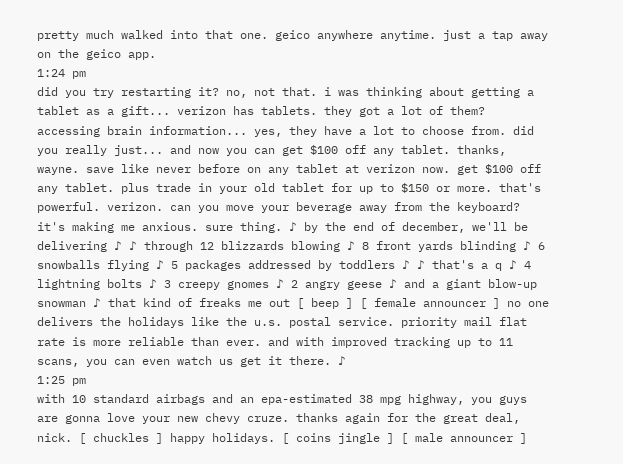pretty much walked into that one. geico anywhere anytime. just a tap away on the geico app.
1:24 pm
did you try restarting it? no, not that. i was thinking about getting a tablet as a gift... verizon has tablets. they got a lot of them? accessing brain information... yes, they have a lot to choose from. did you really just... and now you can get $100 off any tablet. thanks, wayne. save like never before on any tablet at verizon now. get $100 off any tablet. plus trade in your old tablet for up to $150 or more. that's powerful. verizon. can you move your beverage away from the keyboard? it's making me anxious. sure thing. ♪ by the end of december, we'll be delivering ♪ ♪ through 12 blizzards blowing ♪ 8 front yards blinding ♪ 6 snowballs flying ♪ 5 packages addressed by toddlers ♪ ♪ that's a q ♪ 4 lightning bolts ♪ 3 creepy gnomes ♪ 2 angry geese ♪ and a giant blow-up snowman ♪ that kind of freaks me out [ beep ] [ female announcer ] no one delivers the holidays like the u.s. postal service. priority mail flat rate is more reliable than ever. and with improved tracking up to 11 scans, you can even watch us get it there. ♪
1:25 pm
with 10 standard airbags and an epa-estimated 38 mpg highway, you guys are gonna love your new chevy cruze. thanks again for the great deal, nick. [ chuckles ] happy holidays. [ coins jingle ] [ male announcer ]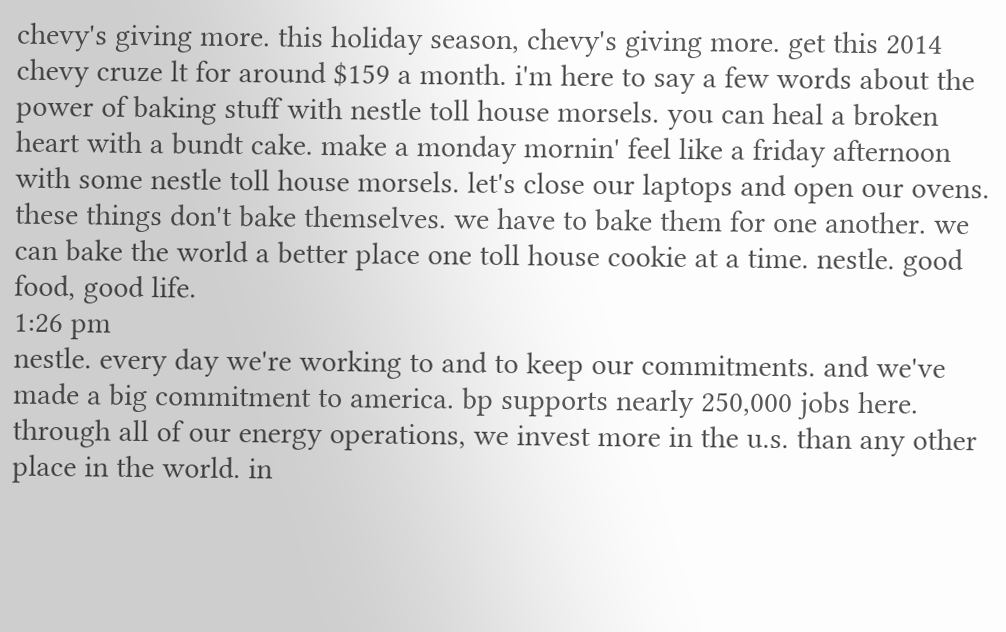chevy's giving more. this holiday season, chevy's giving more. get this 2014 chevy cruze lt for around $159 a month. i'm here to say a few words about the power of baking stuff with nestle toll house morsels. you can heal a broken heart with a bundt cake. make a monday mornin' feel like a friday afternoon with some nestle toll house morsels. let's close our laptops and open our ovens. these things don't bake themselves. we have to bake them for one another. we can bake the world a better place one toll house cookie at a time. nestle. good food, good life.
1:26 pm
nestle. every day we're working to and to keep our commitments. and we've made a big commitment to america. bp supports nearly 250,000 jobs here. through all of our energy operations, we invest more in the u.s. than any other place in the world. in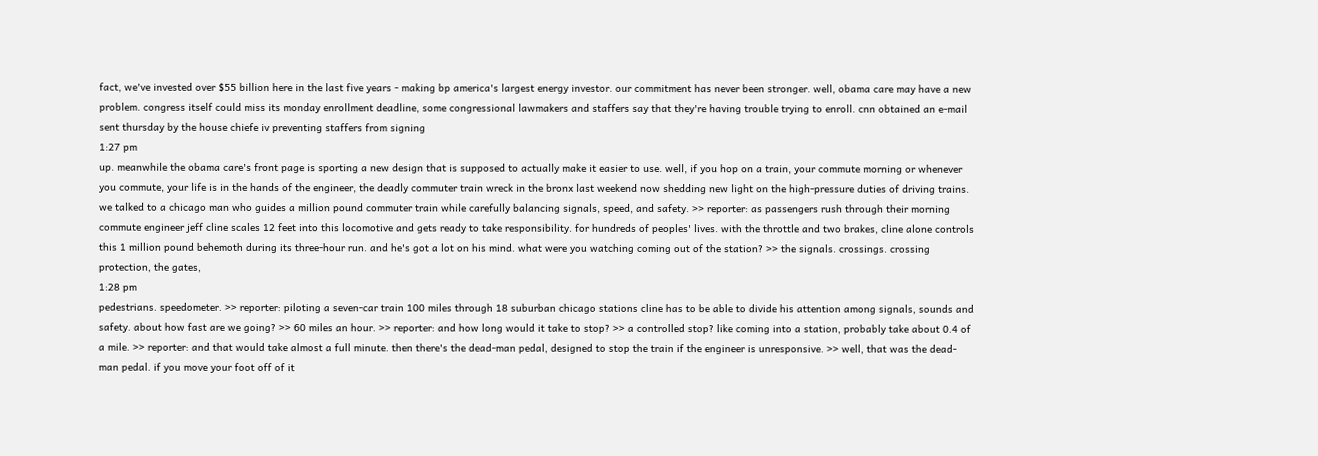fact, we've invested over $55 billion here in the last five years - making bp america's largest energy investor. our commitment has never been stronger. well, obama care may have a new problem. congress itself could miss its monday enrollment deadline, some congressional lawmakers and staffers say that they're having trouble trying to enroll. cnn obtained an e-mail sent thursday by the house chiefe iv preventing staffers from signing
1:27 pm
up. meanwhile the obama care's front page is sporting a new design that is supposed to actually make it easier to use. well, if you hop on a train, your commute morning or whenever you commute, your life is in the hands of the engineer, the deadly commuter train wreck in the bronx last weekend now shedding new light on the high-pressure duties of driving trains. we talked to a chicago man who guides a million pound commuter train while carefully balancing signals, speed, and safety. >> reporter: as passengers rush through their morning commute engineer jeff cline scales 12 feet into this locomotive and gets ready to take responsibility. for hundreds of peoples' lives. with the throttle and two brakes, cline alone controls this 1 million pound behemoth during its three-hour run. and he's got a lot on his mind. what were you watching coming out of the station? >> the signals. crossings. crossing protection, the gates,
1:28 pm
pedestrians. speedometer. >> reporter: piloting a seven-car train 100 miles through 18 suburban chicago stations cline has to be able to divide his attention among signals, sounds and safety. about how fast are we going? >> 60 miles an hour. >> reporter: and how long would it take to stop? >> a controlled stop? like coming into a station, probably take about 0.4 of a mile. >> reporter: and that would take almost a full minute. then there's the dead-man pedal, designed to stop the train if the engineer is unresponsive. >> well, that was the dead-man pedal. if you move your foot off of it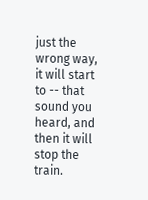just the wrong way, it will start to -- that sound you heard, and then it will stop the train.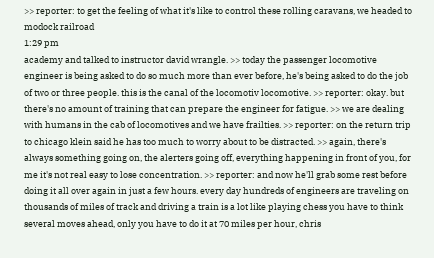>> reporter: to get the feeling of what it's like to control these rolling caravans, we headed to modock railroad
1:29 pm
academy and talked to instructor david wrangle. >> today the passenger locomotive engineer is being asked to do so much more than ever before, he's being asked to do the job of two or three people. this is the canal of the locomotiv locomotive. >> reporter: okay. but there's no amount of training that can prepare the engineer for fatigue. >> we are dealing with humans in the cab of locomotives and we have frailties. >> reporter: on the return trip to chicago klein said he has too much to worry about to be distracted. >> again, there's always something going on, the alerters going off, everything happening in front of you, for me it's not real easy to lose concentration. >> reporter: and now he'll grab some rest before doing it all over again in just a few hours. every day hundreds of engineers are traveling on thousands of miles of track and driving a train is a lot like playing chess you have to think several moves ahead, only you have to do it at 70 miles per hour, chris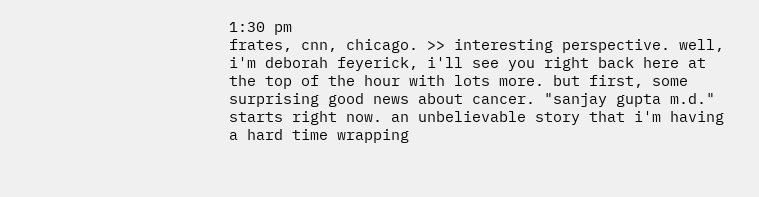1:30 pm
frates, cnn, chicago. >> interesting perspective. well, i'm deborah feyerick, i'll see you right back here at the top of the hour with lots more. but first, some surprising good news about cancer. "sanjay gupta m.d." starts right now. an unbelievable story that i'm having a hard time wrapping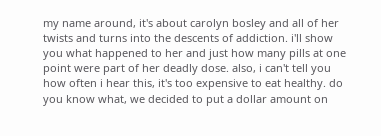my name around, it's about carolyn bosley and all of her twists and turns into the descents of addiction. i'll show you what happened to her and just how many pills at one point were part of her deadly dose. also, i can't tell you how often i hear this, it's too expensive to eat healthy. do you know what, we decided to put a dollar amount on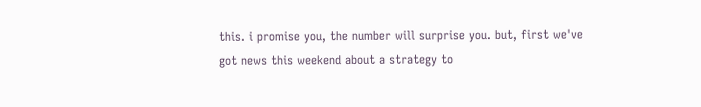this. i promise you, the number will surprise you. but, first we've got news this weekend about a strategy to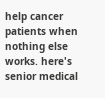help cancer patients when nothing else works. here's senior medical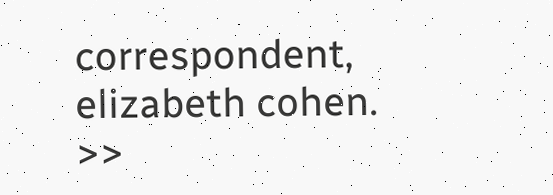correspondent, elizabeth cohen. >>